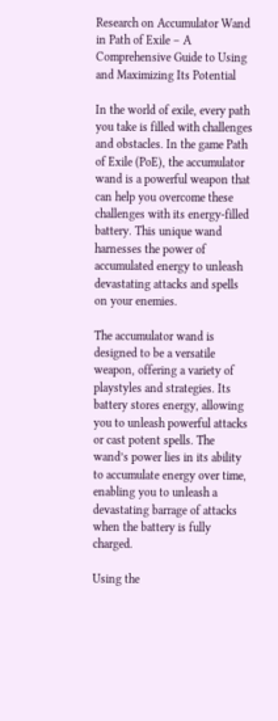Research on Accumulator Wand in Path of Exile – A Comprehensive Guide to Using and Maximizing Its Potential

In the world of exile, every path you take is filled with challenges and obstacles. In the game Path of Exile (PoE), the accumulator wand is a powerful weapon that can help you overcome these challenges with its energy-filled battery. This unique wand harnesses the power of accumulated energy to unleash devastating attacks and spells on your enemies.

The accumulator wand is designed to be a versatile weapon, offering a variety of playstyles and strategies. Its battery stores energy, allowing you to unleash powerful attacks or cast potent spells. The wand’s power lies in its ability to accumulate energy over time, enabling you to unleash a devastating barrage of attacks when the battery is fully charged.

Using the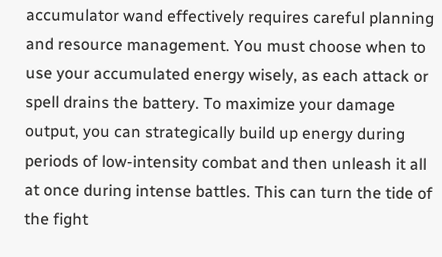accumulator wand effectively requires careful planning and resource management. You must choose when to use your accumulated energy wisely, as each attack or spell drains the battery. To maximize your damage output, you can strategically build up energy during periods of low-intensity combat and then unleash it all at once during intense battles. This can turn the tide of the fight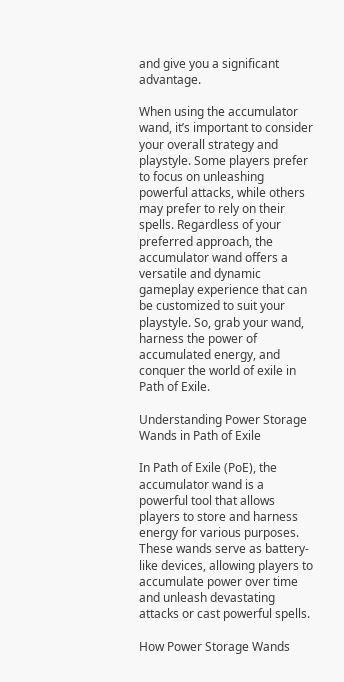and give you a significant advantage.

When using the accumulator wand, it’s important to consider your overall strategy and playstyle. Some players prefer to focus on unleashing powerful attacks, while others may prefer to rely on their spells. Regardless of your preferred approach, the accumulator wand offers a versatile and dynamic gameplay experience that can be customized to suit your playstyle. So, grab your wand, harness the power of accumulated energy, and conquer the world of exile in Path of Exile.

Understanding Power Storage Wands in Path of Exile

In Path of Exile (PoE), the accumulator wand is a powerful tool that allows players to store and harness energy for various purposes. These wands serve as battery-like devices, allowing players to accumulate power over time and unleash devastating attacks or cast powerful spells.

How Power Storage Wands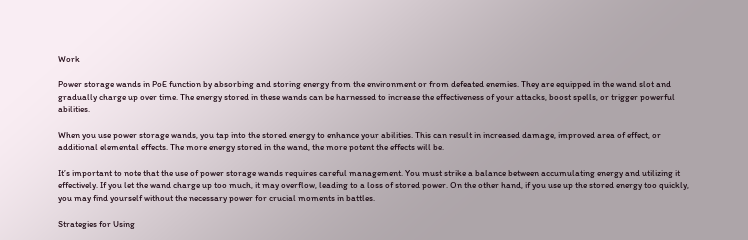Work

Power storage wands in PoE function by absorbing and storing energy from the environment or from defeated enemies. They are equipped in the wand slot and gradually charge up over time. The energy stored in these wands can be harnessed to increase the effectiveness of your attacks, boost spells, or trigger powerful abilities.

When you use power storage wands, you tap into the stored energy to enhance your abilities. This can result in increased damage, improved area of effect, or additional elemental effects. The more energy stored in the wand, the more potent the effects will be.

It’s important to note that the use of power storage wands requires careful management. You must strike a balance between accumulating energy and utilizing it effectively. If you let the wand charge up too much, it may overflow, leading to a loss of stored power. On the other hand, if you use up the stored energy too quickly, you may find yourself without the necessary power for crucial moments in battles.

Strategies for Using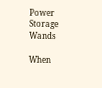Power Storage Wands

When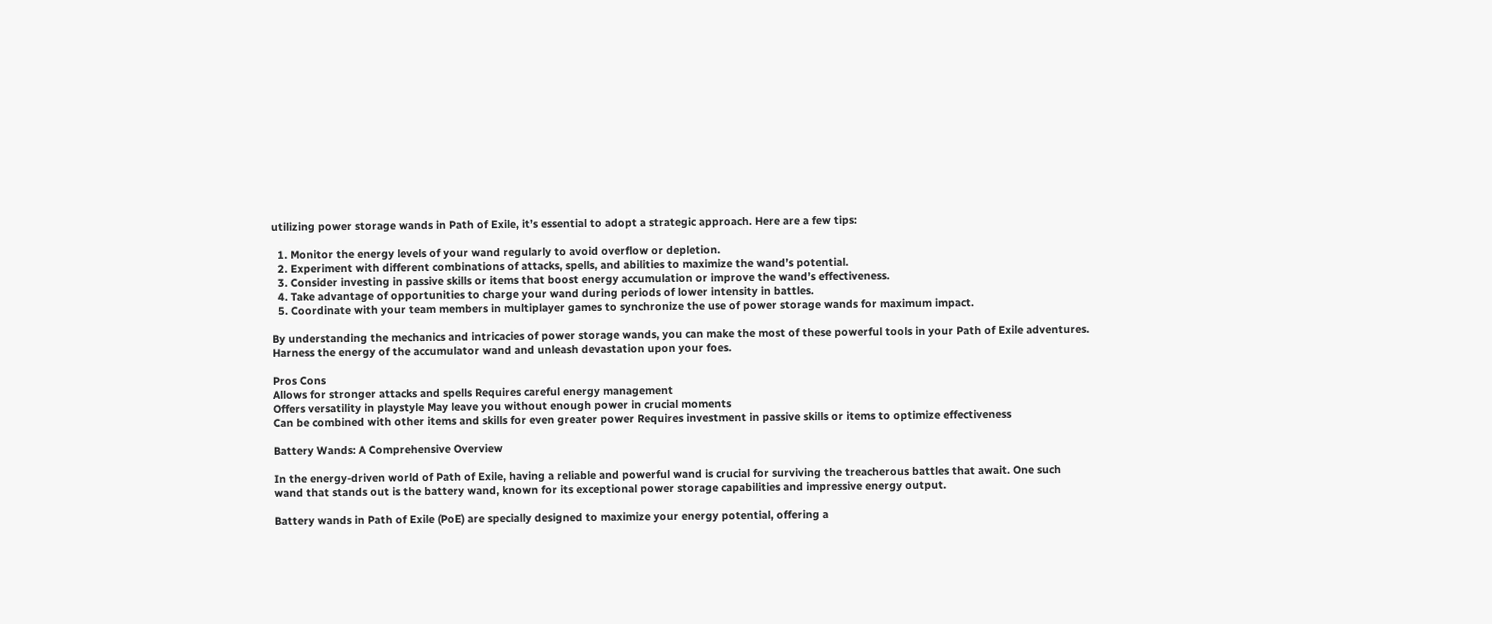utilizing power storage wands in Path of Exile, it’s essential to adopt a strategic approach. Here are a few tips:

  1. Monitor the energy levels of your wand regularly to avoid overflow or depletion.
  2. Experiment with different combinations of attacks, spells, and abilities to maximize the wand’s potential.
  3. Consider investing in passive skills or items that boost energy accumulation or improve the wand’s effectiveness.
  4. Take advantage of opportunities to charge your wand during periods of lower intensity in battles.
  5. Coordinate with your team members in multiplayer games to synchronize the use of power storage wands for maximum impact.

By understanding the mechanics and intricacies of power storage wands, you can make the most of these powerful tools in your Path of Exile adventures. Harness the energy of the accumulator wand and unleash devastation upon your foes.

Pros Cons
Allows for stronger attacks and spells Requires careful energy management
Offers versatility in playstyle May leave you without enough power in crucial moments
Can be combined with other items and skills for even greater power Requires investment in passive skills or items to optimize effectiveness

Battery Wands: A Comprehensive Overview

In the energy-driven world of Path of Exile, having a reliable and powerful wand is crucial for surviving the treacherous battles that await. One such wand that stands out is the battery wand, known for its exceptional power storage capabilities and impressive energy output.

Battery wands in Path of Exile (PoE) are specially designed to maximize your energy potential, offering a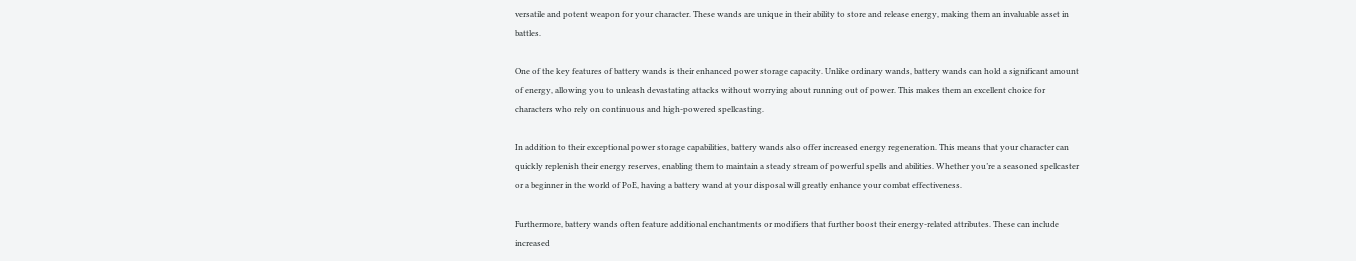versatile and potent weapon for your character. These wands are unique in their ability to store and release energy, making them an invaluable asset in battles.

One of the key features of battery wands is their enhanced power storage capacity. Unlike ordinary wands, battery wands can hold a significant amount of energy, allowing you to unleash devastating attacks without worrying about running out of power. This makes them an excellent choice for characters who rely on continuous and high-powered spellcasting.

In addition to their exceptional power storage capabilities, battery wands also offer increased energy regeneration. This means that your character can quickly replenish their energy reserves, enabling them to maintain a steady stream of powerful spells and abilities. Whether you’re a seasoned spellcaster or a beginner in the world of PoE, having a battery wand at your disposal will greatly enhance your combat effectiveness.

Furthermore, battery wands often feature additional enchantments or modifiers that further boost their energy-related attributes. These can include increased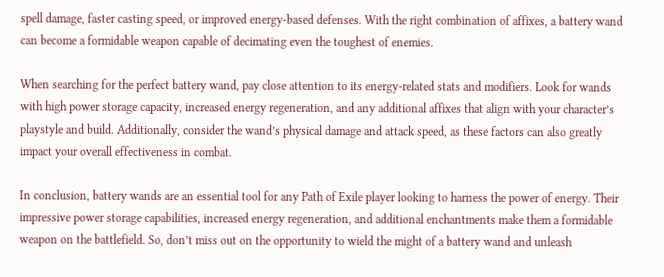spell damage, faster casting speed, or improved energy-based defenses. With the right combination of affixes, a battery wand can become a formidable weapon capable of decimating even the toughest of enemies.

When searching for the perfect battery wand, pay close attention to its energy-related stats and modifiers. Look for wands with high power storage capacity, increased energy regeneration, and any additional affixes that align with your character’s playstyle and build. Additionally, consider the wand’s physical damage and attack speed, as these factors can also greatly impact your overall effectiveness in combat.

In conclusion, battery wands are an essential tool for any Path of Exile player looking to harness the power of energy. Their impressive power storage capabilities, increased energy regeneration, and additional enchantments make them a formidable weapon on the battlefield. So, don’t miss out on the opportunity to wield the might of a battery wand and unleash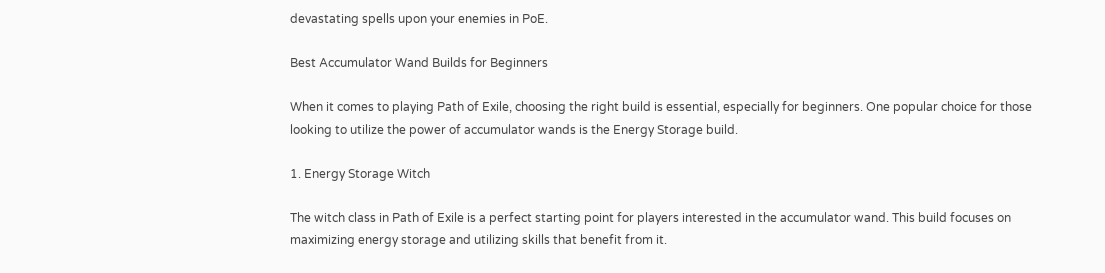devastating spells upon your enemies in PoE.

Best Accumulator Wand Builds for Beginners

When it comes to playing Path of Exile, choosing the right build is essential, especially for beginners. One popular choice for those looking to utilize the power of accumulator wands is the Energy Storage build.

1. Energy Storage Witch

The witch class in Path of Exile is a perfect starting point for players interested in the accumulator wand. This build focuses on maximizing energy storage and utilizing skills that benefit from it.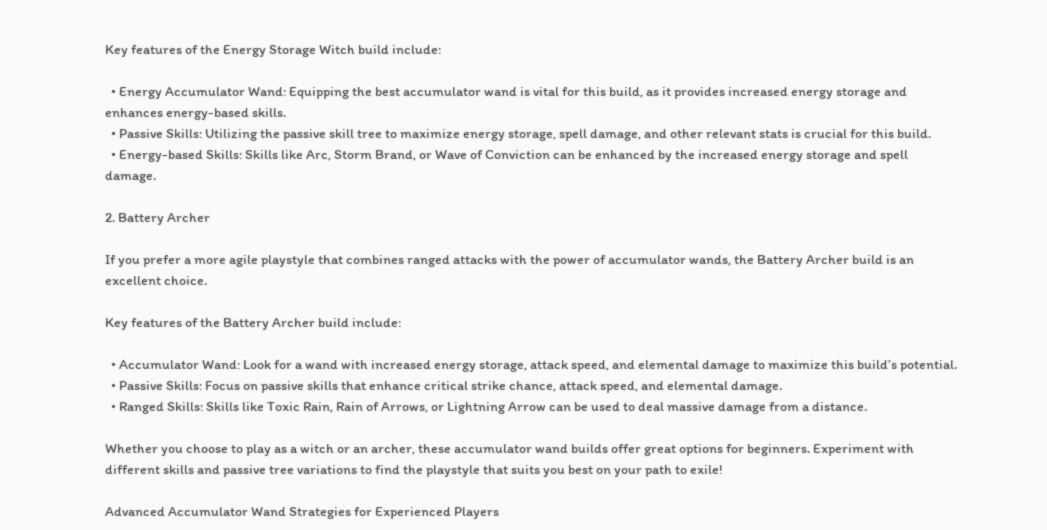Key features of the Energy Storage Witch build include:

  • Energy Accumulator Wand: Equipping the best accumulator wand is vital for this build, as it provides increased energy storage and enhances energy-based skills.
  • Passive Skills: Utilizing the passive skill tree to maximize energy storage, spell damage, and other relevant stats is crucial for this build.
  • Energy-based Skills: Skills like Arc, Storm Brand, or Wave of Conviction can be enhanced by the increased energy storage and spell damage.

2. Battery Archer

If you prefer a more agile playstyle that combines ranged attacks with the power of accumulator wands, the Battery Archer build is an excellent choice.

Key features of the Battery Archer build include:

  • Accumulator Wand: Look for a wand with increased energy storage, attack speed, and elemental damage to maximize this build’s potential.
  • Passive Skills: Focus on passive skills that enhance critical strike chance, attack speed, and elemental damage.
  • Ranged Skills: Skills like Toxic Rain, Rain of Arrows, or Lightning Arrow can be used to deal massive damage from a distance.

Whether you choose to play as a witch or an archer, these accumulator wand builds offer great options for beginners. Experiment with different skills and passive tree variations to find the playstyle that suits you best on your path to exile!

Advanced Accumulator Wand Strategies for Experienced Players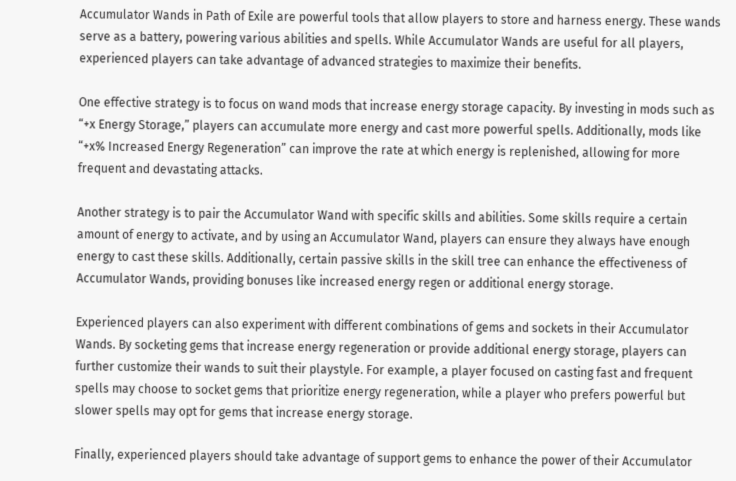Accumulator Wands in Path of Exile are powerful tools that allow players to store and harness energy. These wands serve as a battery, powering various abilities and spells. While Accumulator Wands are useful for all players, experienced players can take advantage of advanced strategies to maximize their benefits.

One effective strategy is to focus on wand mods that increase energy storage capacity. By investing in mods such as “+x Energy Storage,” players can accumulate more energy and cast more powerful spells. Additionally, mods like “+x% Increased Energy Regeneration” can improve the rate at which energy is replenished, allowing for more frequent and devastating attacks.

Another strategy is to pair the Accumulator Wand with specific skills and abilities. Some skills require a certain amount of energy to activate, and by using an Accumulator Wand, players can ensure they always have enough energy to cast these skills. Additionally, certain passive skills in the skill tree can enhance the effectiveness of Accumulator Wands, providing bonuses like increased energy regen or additional energy storage.

Experienced players can also experiment with different combinations of gems and sockets in their Accumulator Wands. By socketing gems that increase energy regeneration or provide additional energy storage, players can further customize their wands to suit their playstyle. For example, a player focused on casting fast and frequent spells may choose to socket gems that prioritize energy regeneration, while a player who prefers powerful but slower spells may opt for gems that increase energy storage.

Finally, experienced players should take advantage of support gems to enhance the power of their Accumulator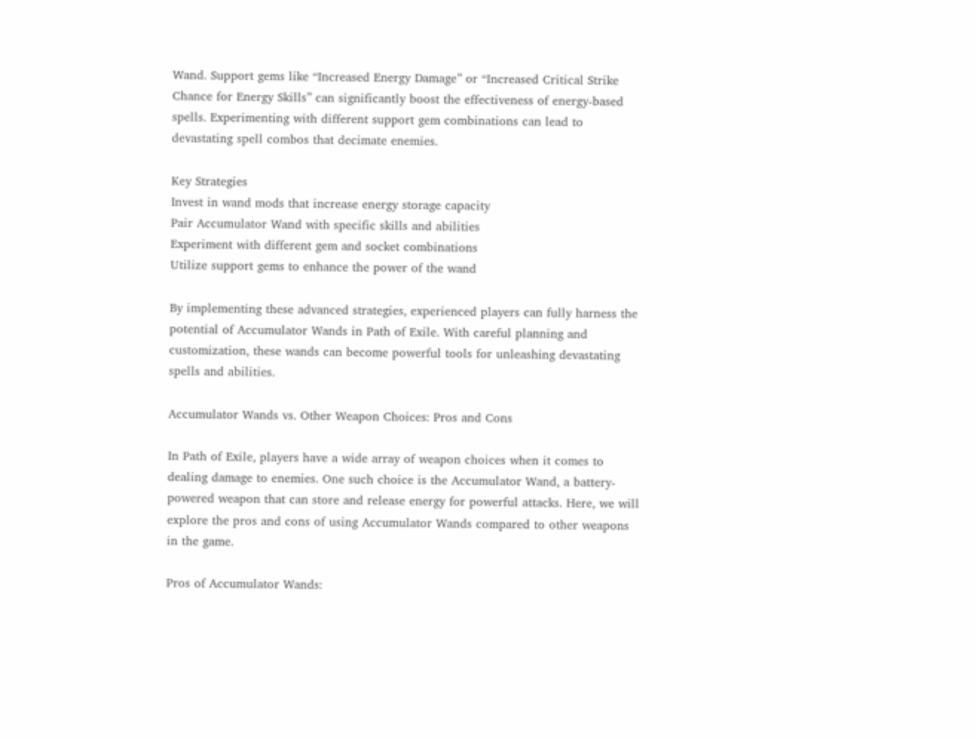Wand. Support gems like “Increased Energy Damage” or “Increased Critical Strike Chance for Energy Skills” can significantly boost the effectiveness of energy-based spells. Experimenting with different support gem combinations can lead to devastating spell combos that decimate enemies.

Key Strategies
Invest in wand mods that increase energy storage capacity
Pair Accumulator Wand with specific skills and abilities
Experiment with different gem and socket combinations
Utilize support gems to enhance the power of the wand

By implementing these advanced strategies, experienced players can fully harness the potential of Accumulator Wands in Path of Exile. With careful planning and customization, these wands can become powerful tools for unleashing devastating spells and abilities.

Accumulator Wands vs. Other Weapon Choices: Pros and Cons

In Path of Exile, players have a wide array of weapon choices when it comes to dealing damage to enemies. One such choice is the Accumulator Wand, a battery-powered weapon that can store and release energy for powerful attacks. Here, we will explore the pros and cons of using Accumulator Wands compared to other weapons in the game.

Pros of Accumulator Wands: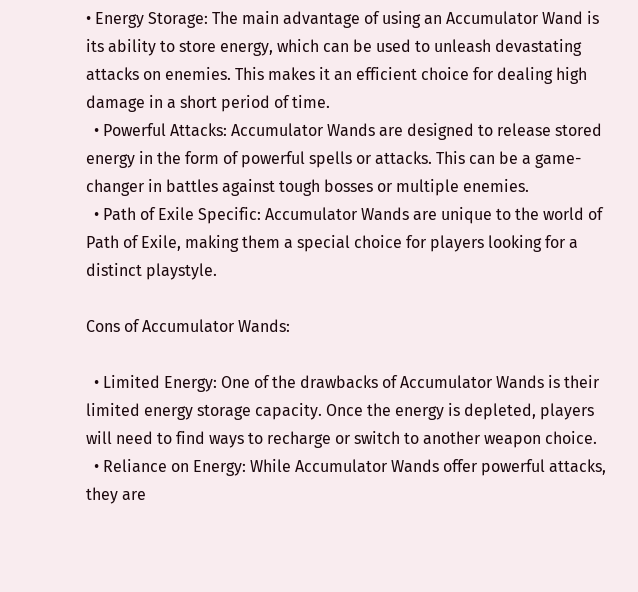• Energy Storage: The main advantage of using an Accumulator Wand is its ability to store energy, which can be used to unleash devastating attacks on enemies. This makes it an efficient choice for dealing high damage in a short period of time.
  • Powerful Attacks: Accumulator Wands are designed to release stored energy in the form of powerful spells or attacks. This can be a game-changer in battles against tough bosses or multiple enemies.
  • Path of Exile Specific: Accumulator Wands are unique to the world of Path of Exile, making them a special choice for players looking for a distinct playstyle.

Cons of Accumulator Wands:

  • Limited Energy: One of the drawbacks of Accumulator Wands is their limited energy storage capacity. Once the energy is depleted, players will need to find ways to recharge or switch to another weapon choice.
  • Reliance on Energy: While Accumulator Wands offer powerful attacks, they are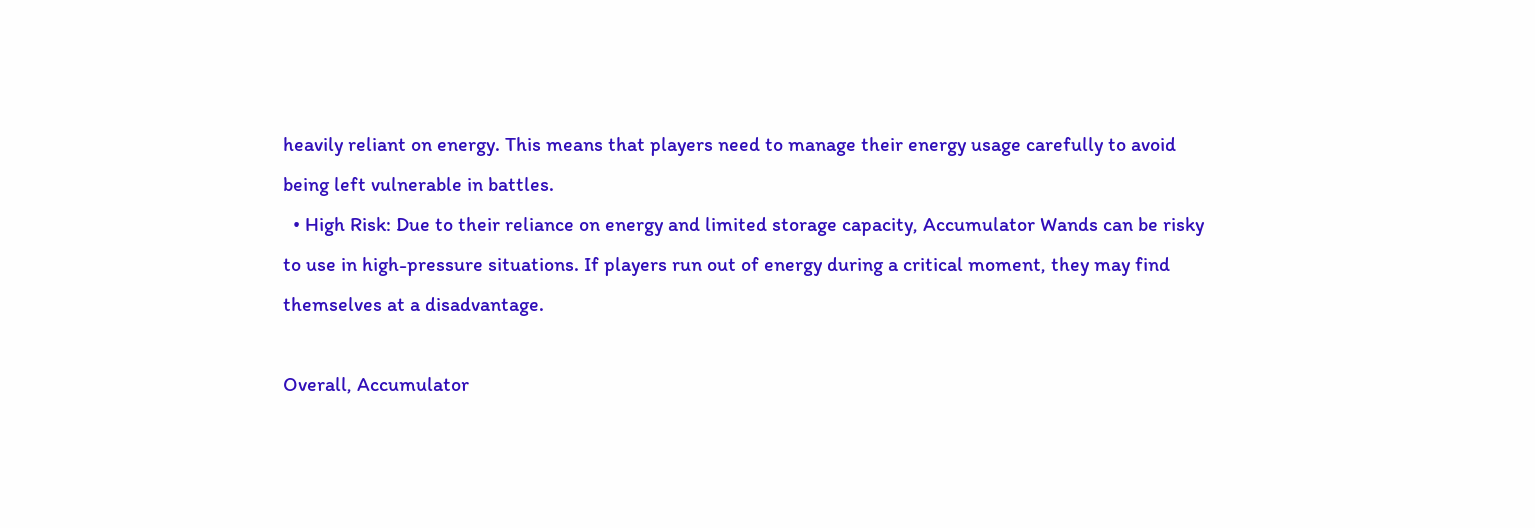heavily reliant on energy. This means that players need to manage their energy usage carefully to avoid being left vulnerable in battles.
  • High Risk: Due to their reliance on energy and limited storage capacity, Accumulator Wands can be risky to use in high-pressure situations. If players run out of energy during a critical moment, they may find themselves at a disadvantage.

Overall, Accumulator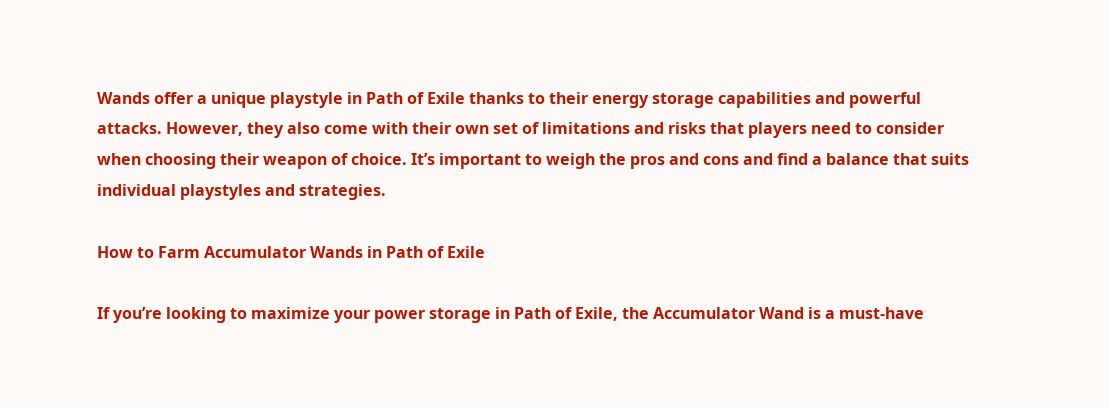Wands offer a unique playstyle in Path of Exile thanks to their energy storage capabilities and powerful attacks. However, they also come with their own set of limitations and risks that players need to consider when choosing their weapon of choice. It’s important to weigh the pros and cons and find a balance that suits individual playstyles and strategies.

How to Farm Accumulator Wands in Path of Exile

If you’re looking to maximize your power storage in Path of Exile, the Accumulator Wand is a must-have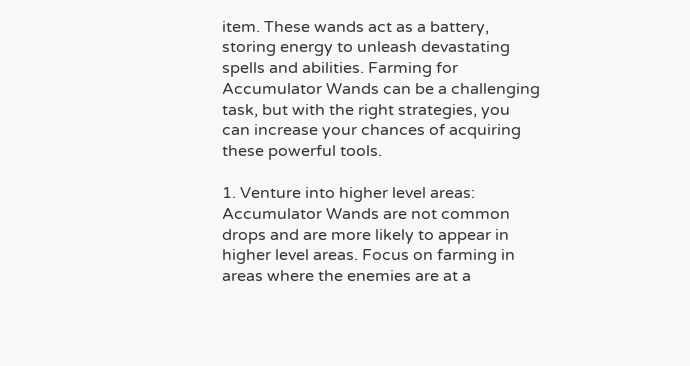item. These wands act as a battery, storing energy to unleash devastating spells and abilities. Farming for Accumulator Wands can be a challenging task, but with the right strategies, you can increase your chances of acquiring these powerful tools.

1. Venture into higher level areas: Accumulator Wands are not common drops and are more likely to appear in higher level areas. Focus on farming in areas where the enemies are at a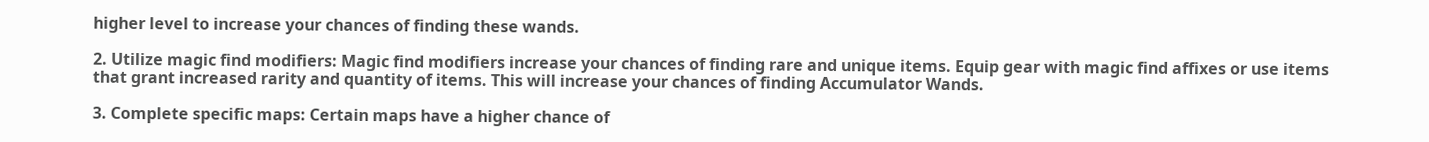higher level to increase your chances of finding these wands.

2. Utilize magic find modifiers: Magic find modifiers increase your chances of finding rare and unique items. Equip gear with magic find affixes or use items that grant increased rarity and quantity of items. This will increase your chances of finding Accumulator Wands.

3. Complete specific maps: Certain maps have a higher chance of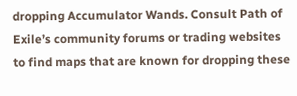dropping Accumulator Wands. Consult Path of Exile’s community forums or trading websites to find maps that are known for dropping these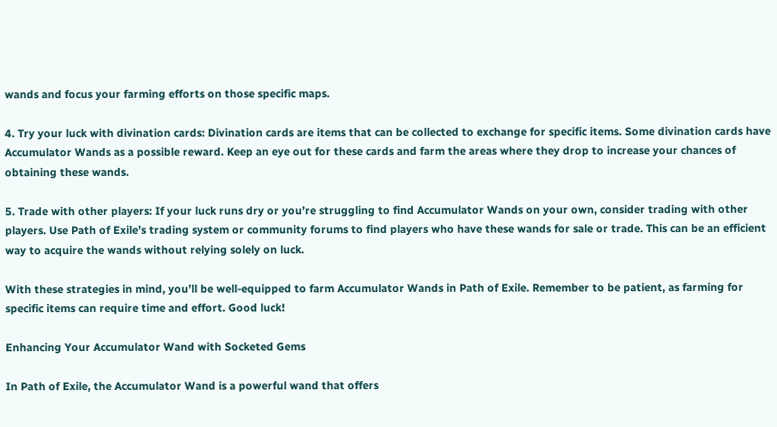wands and focus your farming efforts on those specific maps.

4. Try your luck with divination cards: Divination cards are items that can be collected to exchange for specific items. Some divination cards have Accumulator Wands as a possible reward. Keep an eye out for these cards and farm the areas where they drop to increase your chances of obtaining these wands.

5. Trade with other players: If your luck runs dry or you’re struggling to find Accumulator Wands on your own, consider trading with other players. Use Path of Exile’s trading system or community forums to find players who have these wands for sale or trade. This can be an efficient way to acquire the wands without relying solely on luck.

With these strategies in mind, you’ll be well-equipped to farm Accumulator Wands in Path of Exile. Remember to be patient, as farming for specific items can require time and effort. Good luck!

Enhancing Your Accumulator Wand with Socketed Gems

In Path of Exile, the Accumulator Wand is a powerful wand that offers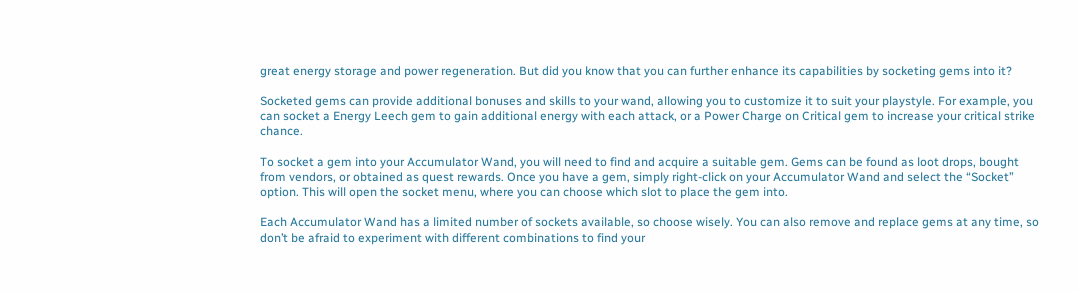great energy storage and power regeneration. But did you know that you can further enhance its capabilities by socketing gems into it?

Socketed gems can provide additional bonuses and skills to your wand, allowing you to customize it to suit your playstyle. For example, you can socket a Energy Leech gem to gain additional energy with each attack, or a Power Charge on Critical gem to increase your critical strike chance.

To socket a gem into your Accumulator Wand, you will need to find and acquire a suitable gem. Gems can be found as loot drops, bought from vendors, or obtained as quest rewards. Once you have a gem, simply right-click on your Accumulator Wand and select the “Socket” option. This will open the socket menu, where you can choose which slot to place the gem into.

Each Accumulator Wand has a limited number of sockets available, so choose wisely. You can also remove and replace gems at any time, so don’t be afraid to experiment with different combinations to find your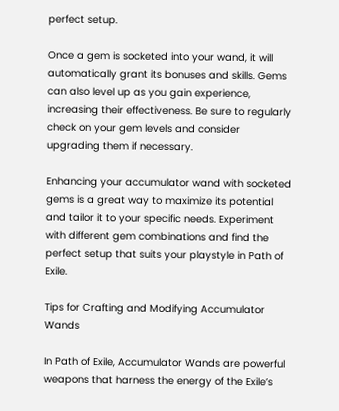perfect setup.

Once a gem is socketed into your wand, it will automatically grant its bonuses and skills. Gems can also level up as you gain experience, increasing their effectiveness. Be sure to regularly check on your gem levels and consider upgrading them if necessary.

Enhancing your accumulator wand with socketed gems is a great way to maximize its potential and tailor it to your specific needs. Experiment with different gem combinations and find the perfect setup that suits your playstyle in Path of Exile.

Tips for Crafting and Modifying Accumulator Wands

In Path of Exile, Accumulator Wands are powerful weapons that harness the energy of the Exile’s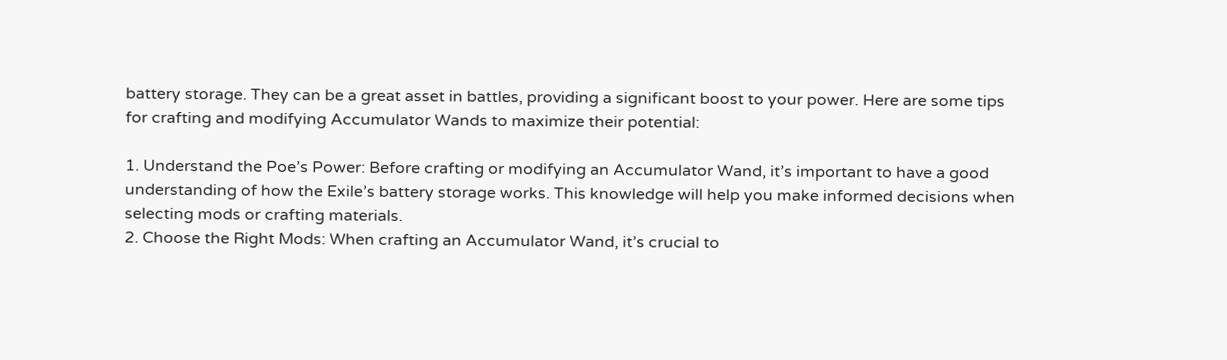battery storage. They can be a great asset in battles, providing a significant boost to your power. Here are some tips for crafting and modifying Accumulator Wands to maximize their potential:

1. Understand the Poe’s Power: Before crafting or modifying an Accumulator Wand, it’s important to have a good understanding of how the Exile’s battery storage works. This knowledge will help you make informed decisions when selecting mods or crafting materials.
2. Choose the Right Mods: When crafting an Accumulator Wand, it’s crucial to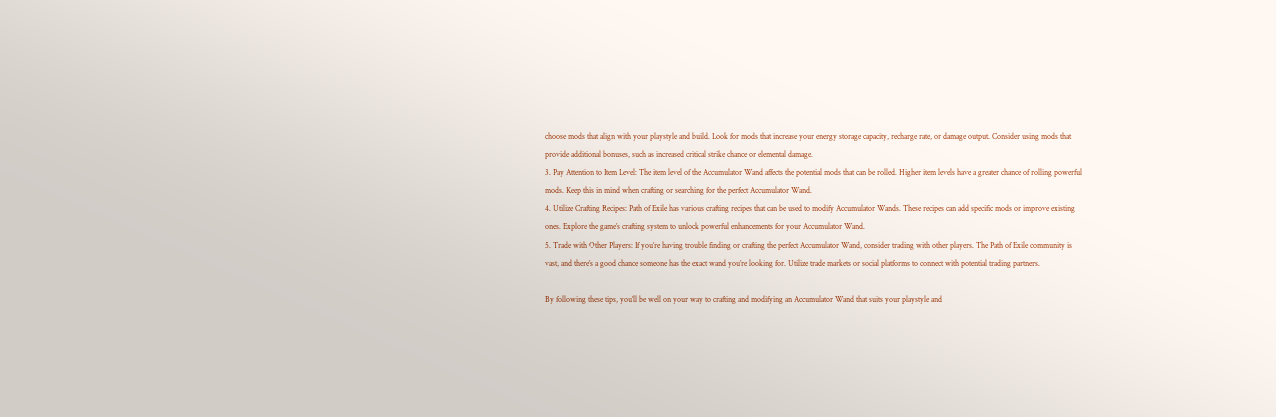choose mods that align with your playstyle and build. Look for mods that increase your energy storage capacity, recharge rate, or damage output. Consider using mods that provide additional bonuses, such as increased critical strike chance or elemental damage.
3. Pay Attention to Item Level: The item level of the Accumulator Wand affects the potential mods that can be rolled. Higher item levels have a greater chance of rolling powerful mods. Keep this in mind when crafting or searching for the perfect Accumulator Wand.
4. Utilize Crafting Recipes: Path of Exile has various crafting recipes that can be used to modify Accumulator Wands. These recipes can add specific mods or improve existing ones. Explore the game’s crafting system to unlock powerful enhancements for your Accumulator Wand.
5. Trade with Other Players: If you’re having trouble finding or crafting the perfect Accumulator Wand, consider trading with other players. The Path of Exile community is vast, and there’s a good chance someone has the exact wand you’re looking for. Utilize trade markets or social platforms to connect with potential trading partners.

By following these tips, you’ll be well on your way to crafting and modifying an Accumulator Wand that suits your playstyle and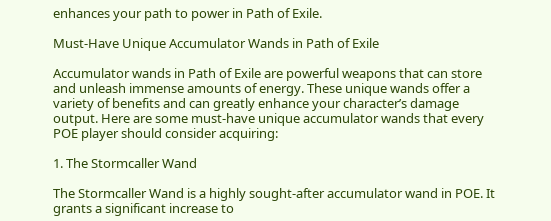enhances your path to power in Path of Exile.

Must-Have Unique Accumulator Wands in Path of Exile

Accumulator wands in Path of Exile are powerful weapons that can store and unleash immense amounts of energy. These unique wands offer a variety of benefits and can greatly enhance your character’s damage output. Here are some must-have unique accumulator wands that every POE player should consider acquiring:

1. The Stormcaller Wand

The Stormcaller Wand is a highly sought-after accumulator wand in POE. It grants a significant increase to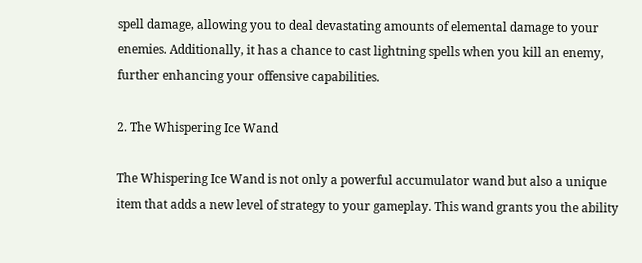spell damage, allowing you to deal devastating amounts of elemental damage to your enemies. Additionally, it has a chance to cast lightning spells when you kill an enemy, further enhancing your offensive capabilities.

2. The Whispering Ice Wand

The Whispering Ice Wand is not only a powerful accumulator wand but also a unique item that adds a new level of strategy to your gameplay. This wand grants you the ability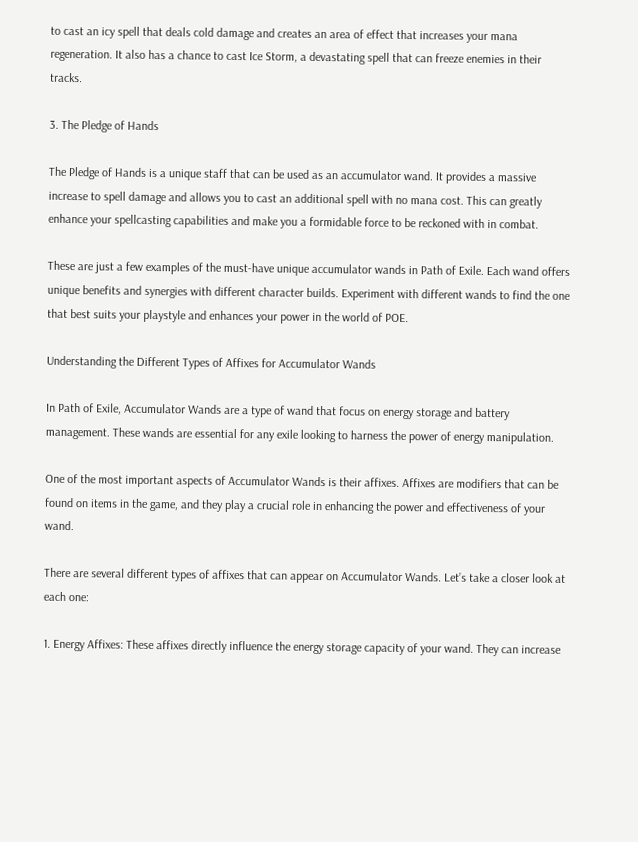to cast an icy spell that deals cold damage and creates an area of effect that increases your mana regeneration. It also has a chance to cast Ice Storm, a devastating spell that can freeze enemies in their tracks.

3. The Pledge of Hands

The Pledge of Hands is a unique staff that can be used as an accumulator wand. It provides a massive increase to spell damage and allows you to cast an additional spell with no mana cost. This can greatly enhance your spellcasting capabilities and make you a formidable force to be reckoned with in combat.

These are just a few examples of the must-have unique accumulator wands in Path of Exile. Each wand offers unique benefits and synergies with different character builds. Experiment with different wands to find the one that best suits your playstyle and enhances your power in the world of POE.

Understanding the Different Types of Affixes for Accumulator Wands

In Path of Exile, Accumulator Wands are a type of wand that focus on energy storage and battery management. These wands are essential for any exile looking to harness the power of energy manipulation.

One of the most important aspects of Accumulator Wands is their affixes. Affixes are modifiers that can be found on items in the game, and they play a crucial role in enhancing the power and effectiveness of your wand.

There are several different types of affixes that can appear on Accumulator Wands. Let’s take a closer look at each one:

1. Energy Affixes: These affixes directly influence the energy storage capacity of your wand. They can increase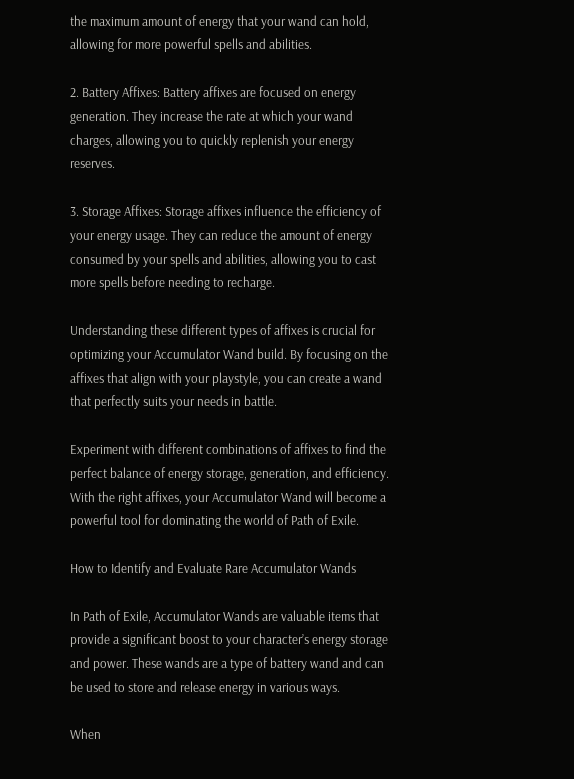the maximum amount of energy that your wand can hold, allowing for more powerful spells and abilities.

2. Battery Affixes: Battery affixes are focused on energy generation. They increase the rate at which your wand charges, allowing you to quickly replenish your energy reserves.

3. Storage Affixes: Storage affixes influence the efficiency of your energy usage. They can reduce the amount of energy consumed by your spells and abilities, allowing you to cast more spells before needing to recharge.

Understanding these different types of affixes is crucial for optimizing your Accumulator Wand build. By focusing on the affixes that align with your playstyle, you can create a wand that perfectly suits your needs in battle.

Experiment with different combinations of affixes to find the perfect balance of energy storage, generation, and efficiency. With the right affixes, your Accumulator Wand will become a powerful tool for dominating the world of Path of Exile.

How to Identify and Evaluate Rare Accumulator Wands

In Path of Exile, Accumulator Wands are valuable items that provide a significant boost to your character’s energy storage and power. These wands are a type of battery wand and can be used to store and release energy in various ways.

When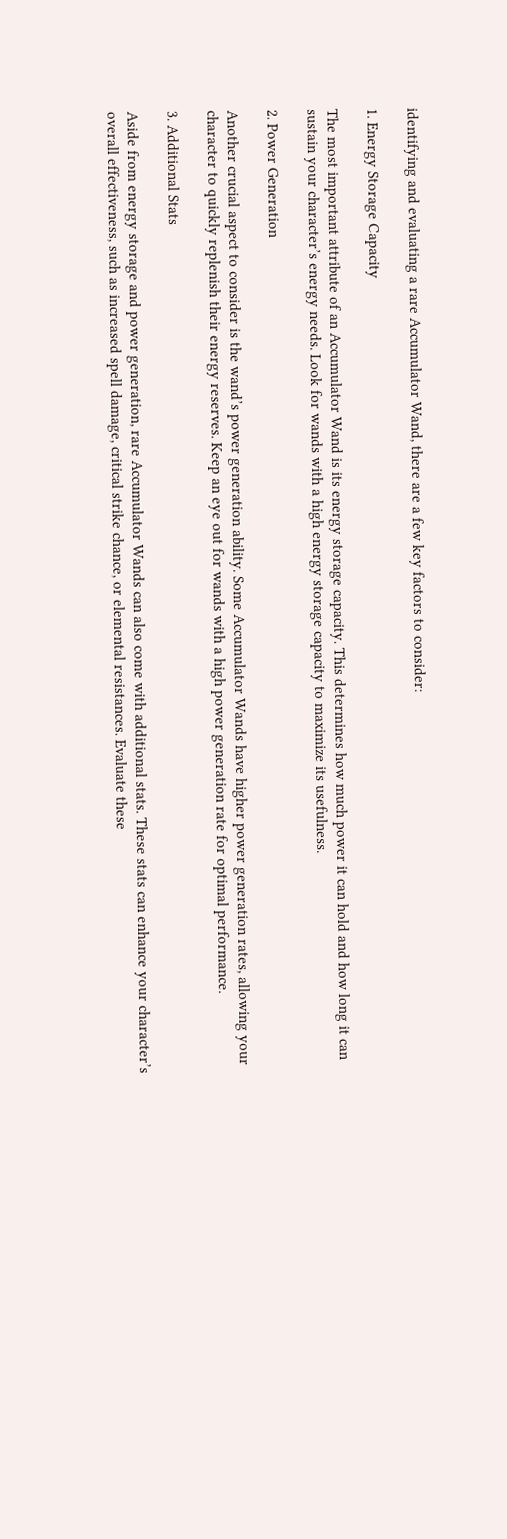identifying and evaluating a rare Accumulator Wand, there are a few key factors to consider:

1. Energy Storage Capacity

The most important attribute of an Accumulator Wand is its energy storage capacity. This determines how much power it can hold and how long it can sustain your character’s energy needs. Look for wands with a high energy storage capacity to maximize its usefulness.

2. Power Generation

Another crucial aspect to consider is the wand’s power generation ability. Some Accumulator Wands have higher power generation rates, allowing your character to quickly replenish their energy reserves. Keep an eye out for wands with a high power generation rate for optimal performance.

3. Additional Stats

Aside from energy storage and power generation, rare Accumulator Wands can also come with additional stats. These stats can enhance your character’s overall effectiveness, such as increased spell damage, critical strike chance, or elemental resistances. Evaluate these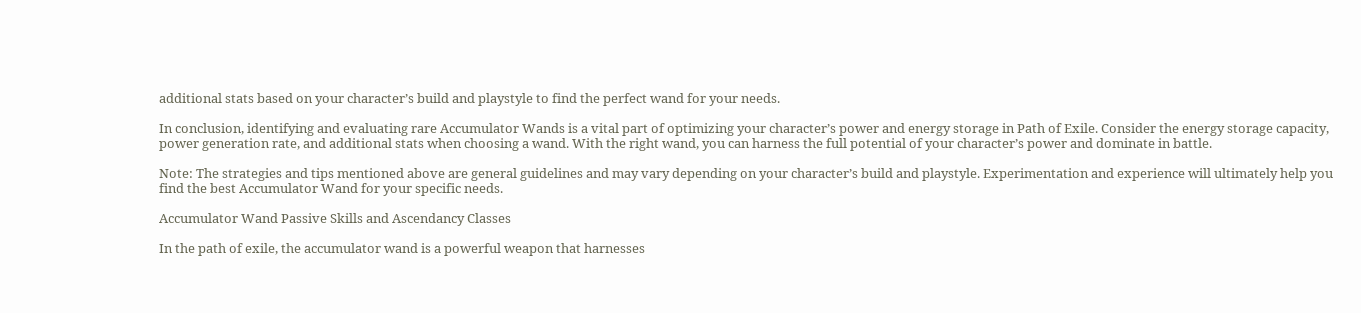additional stats based on your character’s build and playstyle to find the perfect wand for your needs.

In conclusion, identifying and evaluating rare Accumulator Wands is a vital part of optimizing your character’s power and energy storage in Path of Exile. Consider the energy storage capacity, power generation rate, and additional stats when choosing a wand. With the right wand, you can harness the full potential of your character’s power and dominate in battle.

Note: The strategies and tips mentioned above are general guidelines and may vary depending on your character’s build and playstyle. Experimentation and experience will ultimately help you find the best Accumulator Wand for your specific needs.

Accumulator Wand Passive Skills and Ascendancy Classes

In the path of exile, the accumulator wand is a powerful weapon that harnesses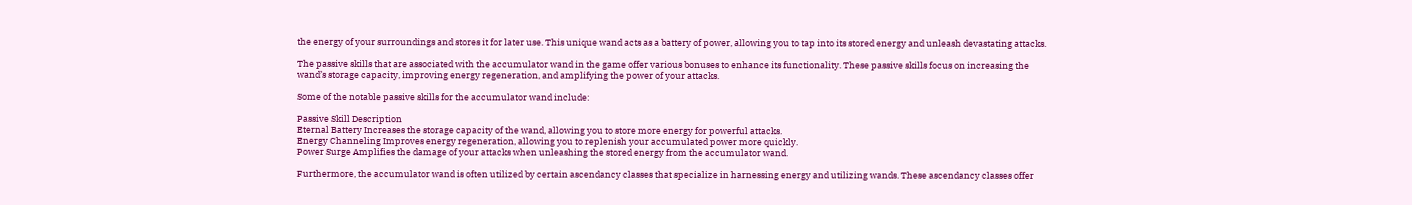the energy of your surroundings and stores it for later use. This unique wand acts as a battery of power, allowing you to tap into its stored energy and unleash devastating attacks.

The passive skills that are associated with the accumulator wand in the game offer various bonuses to enhance its functionality. These passive skills focus on increasing the wand’s storage capacity, improving energy regeneration, and amplifying the power of your attacks.

Some of the notable passive skills for the accumulator wand include:

Passive Skill Description
Eternal Battery Increases the storage capacity of the wand, allowing you to store more energy for powerful attacks.
Energy Channeling Improves energy regeneration, allowing you to replenish your accumulated power more quickly.
Power Surge Amplifies the damage of your attacks when unleashing the stored energy from the accumulator wand.

Furthermore, the accumulator wand is often utilized by certain ascendancy classes that specialize in harnessing energy and utilizing wands. These ascendancy classes offer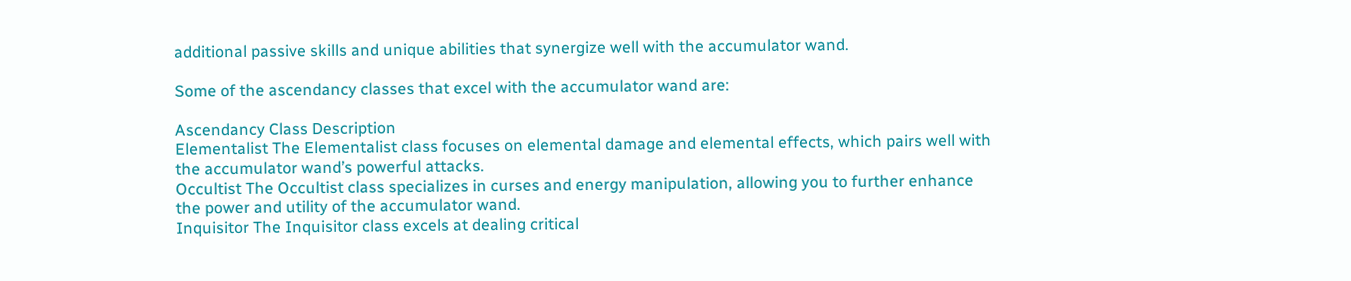additional passive skills and unique abilities that synergize well with the accumulator wand.

Some of the ascendancy classes that excel with the accumulator wand are:

Ascendancy Class Description
Elementalist The Elementalist class focuses on elemental damage and elemental effects, which pairs well with the accumulator wand’s powerful attacks.
Occultist The Occultist class specializes in curses and energy manipulation, allowing you to further enhance the power and utility of the accumulator wand.
Inquisitor The Inquisitor class excels at dealing critical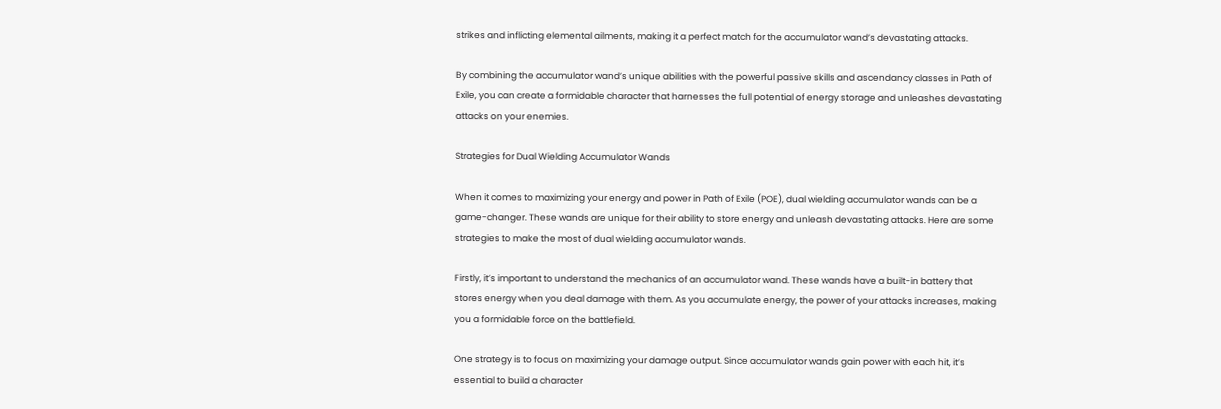strikes and inflicting elemental ailments, making it a perfect match for the accumulator wand’s devastating attacks.

By combining the accumulator wand’s unique abilities with the powerful passive skills and ascendancy classes in Path of Exile, you can create a formidable character that harnesses the full potential of energy storage and unleashes devastating attacks on your enemies.

Strategies for Dual Wielding Accumulator Wands

When it comes to maximizing your energy and power in Path of Exile (POE), dual wielding accumulator wands can be a game-changer. These wands are unique for their ability to store energy and unleash devastating attacks. Here are some strategies to make the most of dual wielding accumulator wands.

Firstly, it’s important to understand the mechanics of an accumulator wand. These wands have a built-in battery that stores energy when you deal damage with them. As you accumulate energy, the power of your attacks increases, making you a formidable force on the battlefield.

One strategy is to focus on maximizing your damage output. Since accumulator wands gain power with each hit, it’s essential to build a character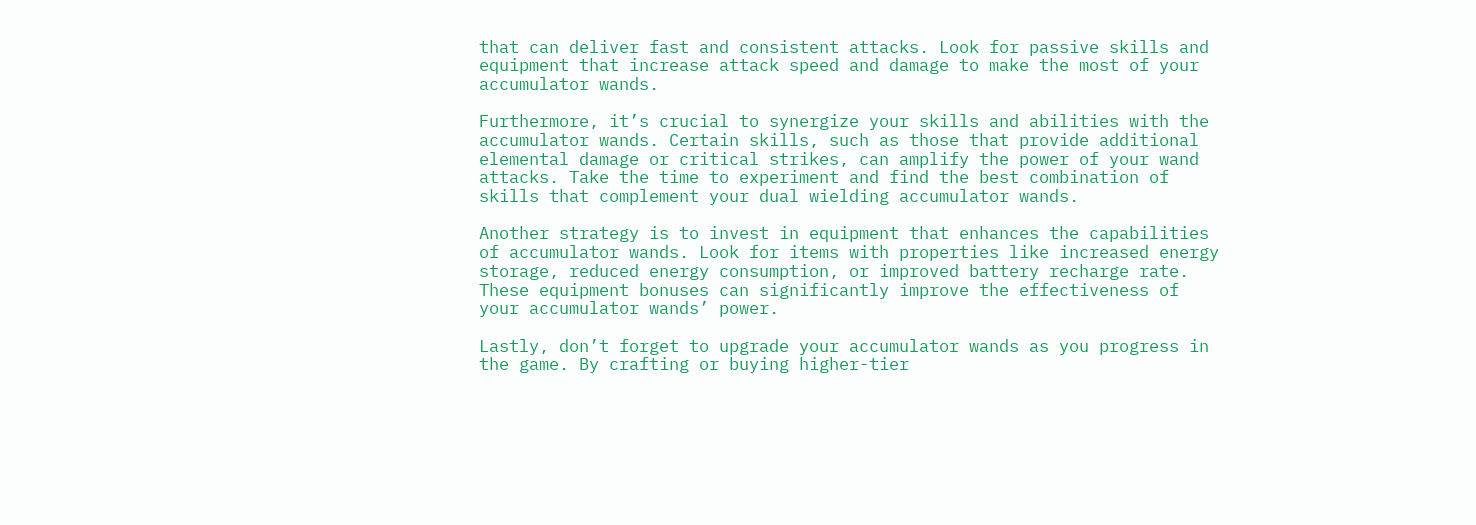that can deliver fast and consistent attacks. Look for passive skills and equipment that increase attack speed and damage to make the most of your accumulator wands.

Furthermore, it’s crucial to synergize your skills and abilities with the accumulator wands. Certain skills, such as those that provide additional elemental damage or critical strikes, can amplify the power of your wand attacks. Take the time to experiment and find the best combination of skills that complement your dual wielding accumulator wands.

Another strategy is to invest in equipment that enhances the capabilities of accumulator wands. Look for items with properties like increased energy storage, reduced energy consumption, or improved battery recharge rate. These equipment bonuses can significantly improve the effectiveness of your accumulator wands’ power.

Lastly, don’t forget to upgrade your accumulator wands as you progress in the game. By crafting or buying higher-tier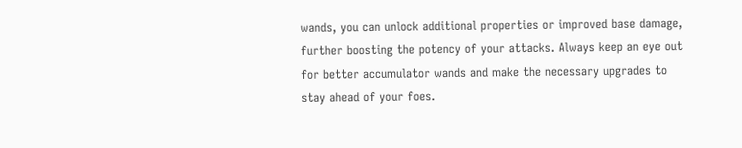wands, you can unlock additional properties or improved base damage, further boosting the potency of your attacks. Always keep an eye out for better accumulator wands and make the necessary upgrades to stay ahead of your foes.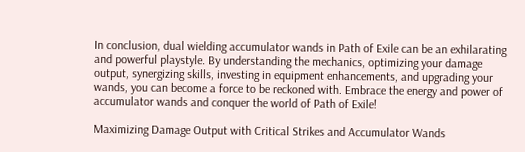In conclusion, dual wielding accumulator wands in Path of Exile can be an exhilarating and powerful playstyle. By understanding the mechanics, optimizing your damage output, synergizing skills, investing in equipment enhancements, and upgrading your wands, you can become a force to be reckoned with. Embrace the energy and power of accumulator wands and conquer the world of Path of Exile!

Maximizing Damage Output with Critical Strikes and Accumulator Wands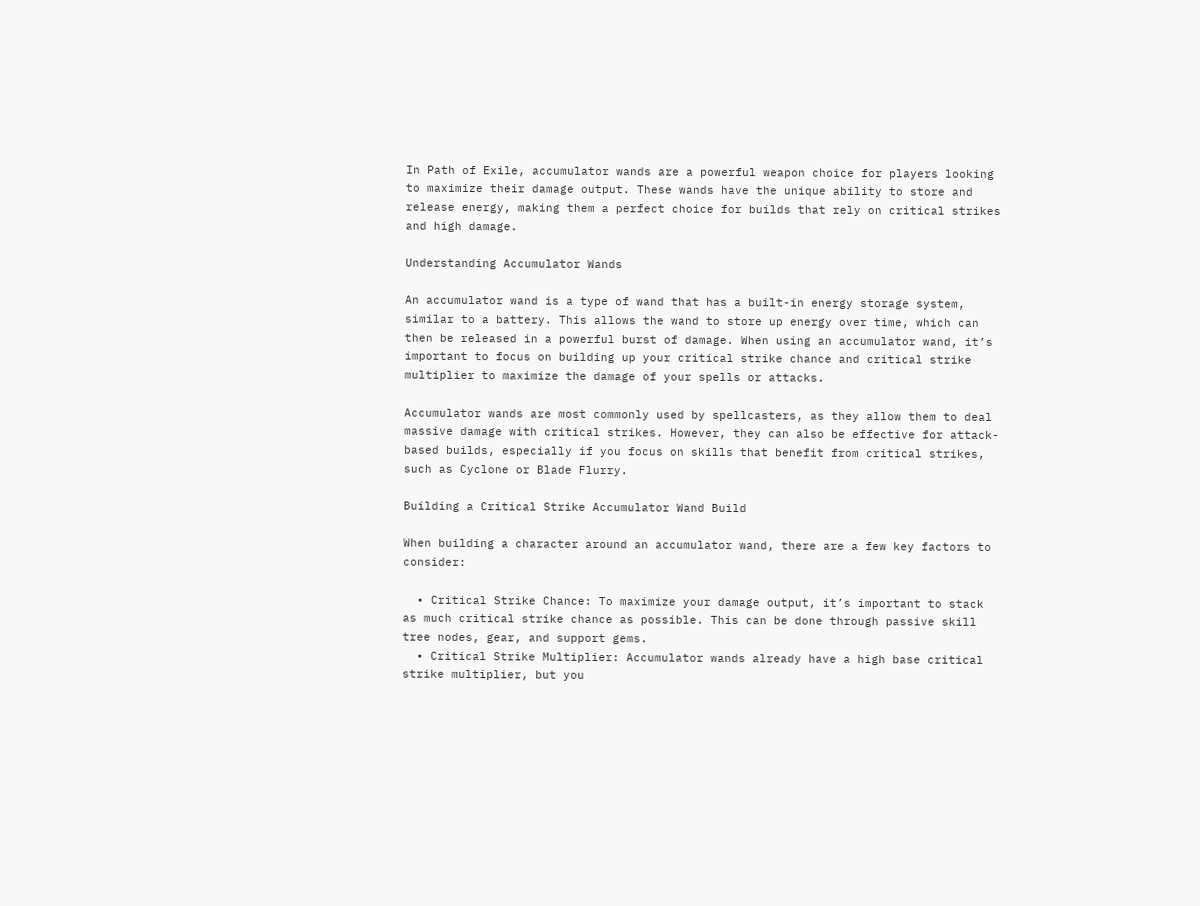In Path of Exile, accumulator wands are a powerful weapon choice for players looking to maximize their damage output. These wands have the unique ability to store and release energy, making them a perfect choice for builds that rely on critical strikes and high damage.

Understanding Accumulator Wands

An accumulator wand is a type of wand that has a built-in energy storage system, similar to a battery. This allows the wand to store up energy over time, which can then be released in a powerful burst of damage. When using an accumulator wand, it’s important to focus on building up your critical strike chance and critical strike multiplier to maximize the damage of your spells or attacks.

Accumulator wands are most commonly used by spellcasters, as they allow them to deal massive damage with critical strikes. However, they can also be effective for attack-based builds, especially if you focus on skills that benefit from critical strikes, such as Cyclone or Blade Flurry.

Building a Critical Strike Accumulator Wand Build

When building a character around an accumulator wand, there are a few key factors to consider:

  • Critical Strike Chance: To maximize your damage output, it’s important to stack as much critical strike chance as possible. This can be done through passive skill tree nodes, gear, and support gems.
  • Critical Strike Multiplier: Accumulator wands already have a high base critical strike multiplier, but you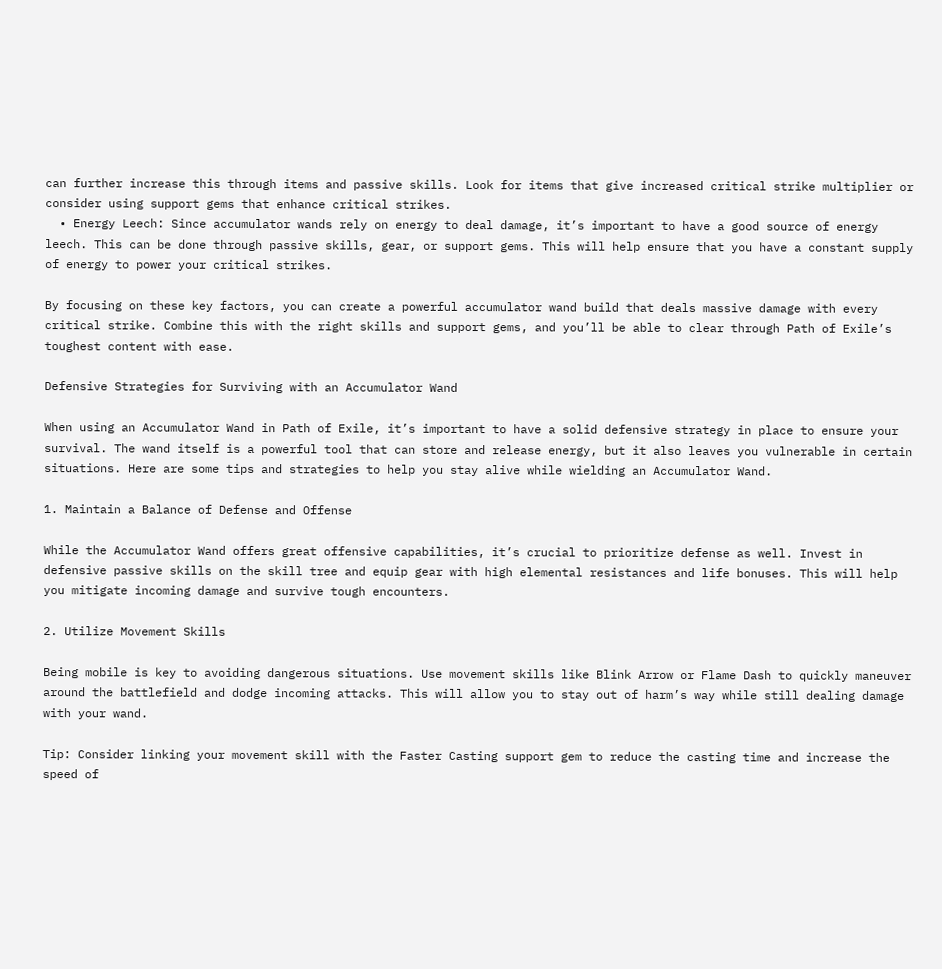can further increase this through items and passive skills. Look for items that give increased critical strike multiplier or consider using support gems that enhance critical strikes.
  • Energy Leech: Since accumulator wands rely on energy to deal damage, it’s important to have a good source of energy leech. This can be done through passive skills, gear, or support gems. This will help ensure that you have a constant supply of energy to power your critical strikes.

By focusing on these key factors, you can create a powerful accumulator wand build that deals massive damage with every critical strike. Combine this with the right skills and support gems, and you’ll be able to clear through Path of Exile’s toughest content with ease.

Defensive Strategies for Surviving with an Accumulator Wand

When using an Accumulator Wand in Path of Exile, it’s important to have a solid defensive strategy in place to ensure your survival. The wand itself is a powerful tool that can store and release energy, but it also leaves you vulnerable in certain situations. Here are some tips and strategies to help you stay alive while wielding an Accumulator Wand.

1. Maintain a Balance of Defense and Offense

While the Accumulator Wand offers great offensive capabilities, it’s crucial to prioritize defense as well. Invest in defensive passive skills on the skill tree and equip gear with high elemental resistances and life bonuses. This will help you mitigate incoming damage and survive tough encounters.

2. Utilize Movement Skills

Being mobile is key to avoiding dangerous situations. Use movement skills like Blink Arrow or Flame Dash to quickly maneuver around the battlefield and dodge incoming attacks. This will allow you to stay out of harm’s way while still dealing damage with your wand.

Tip: Consider linking your movement skill with the Faster Casting support gem to reduce the casting time and increase the speed of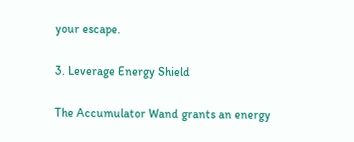your escape.

3. Leverage Energy Shield

The Accumulator Wand grants an energy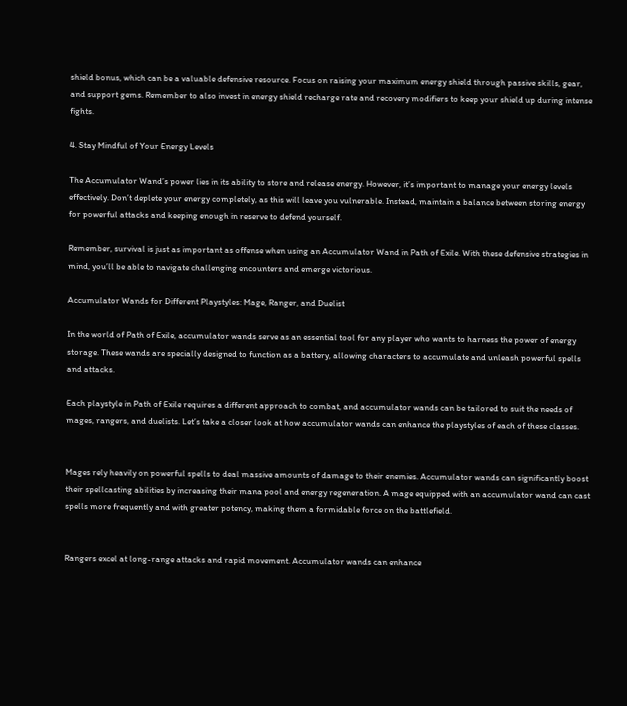shield bonus, which can be a valuable defensive resource. Focus on raising your maximum energy shield through passive skills, gear, and support gems. Remember to also invest in energy shield recharge rate and recovery modifiers to keep your shield up during intense fights.

4. Stay Mindful of Your Energy Levels

The Accumulator Wand’s power lies in its ability to store and release energy. However, it’s important to manage your energy levels effectively. Don’t deplete your energy completely, as this will leave you vulnerable. Instead, maintain a balance between storing energy for powerful attacks and keeping enough in reserve to defend yourself.

Remember, survival is just as important as offense when using an Accumulator Wand in Path of Exile. With these defensive strategies in mind, you’ll be able to navigate challenging encounters and emerge victorious.

Accumulator Wands for Different Playstyles: Mage, Ranger, and Duelist

In the world of Path of Exile, accumulator wands serve as an essential tool for any player who wants to harness the power of energy storage. These wands are specially designed to function as a battery, allowing characters to accumulate and unleash powerful spells and attacks.

Each playstyle in Path of Exile requires a different approach to combat, and accumulator wands can be tailored to suit the needs of mages, rangers, and duelists. Let’s take a closer look at how accumulator wands can enhance the playstyles of each of these classes.


Mages rely heavily on powerful spells to deal massive amounts of damage to their enemies. Accumulator wands can significantly boost their spellcasting abilities by increasing their mana pool and energy regeneration. A mage equipped with an accumulator wand can cast spells more frequently and with greater potency, making them a formidable force on the battlefield.


Rangers excel at long-range attacks and rapid movement. Accumulator wands can enhance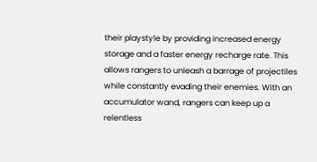their playstyle by providing increased energy storage and a faster energy recharge rate. This allows rangers to unleash a barrage of projectiles while constantly evading their enemies. With an accumulator wand, rangers can keep up a relentless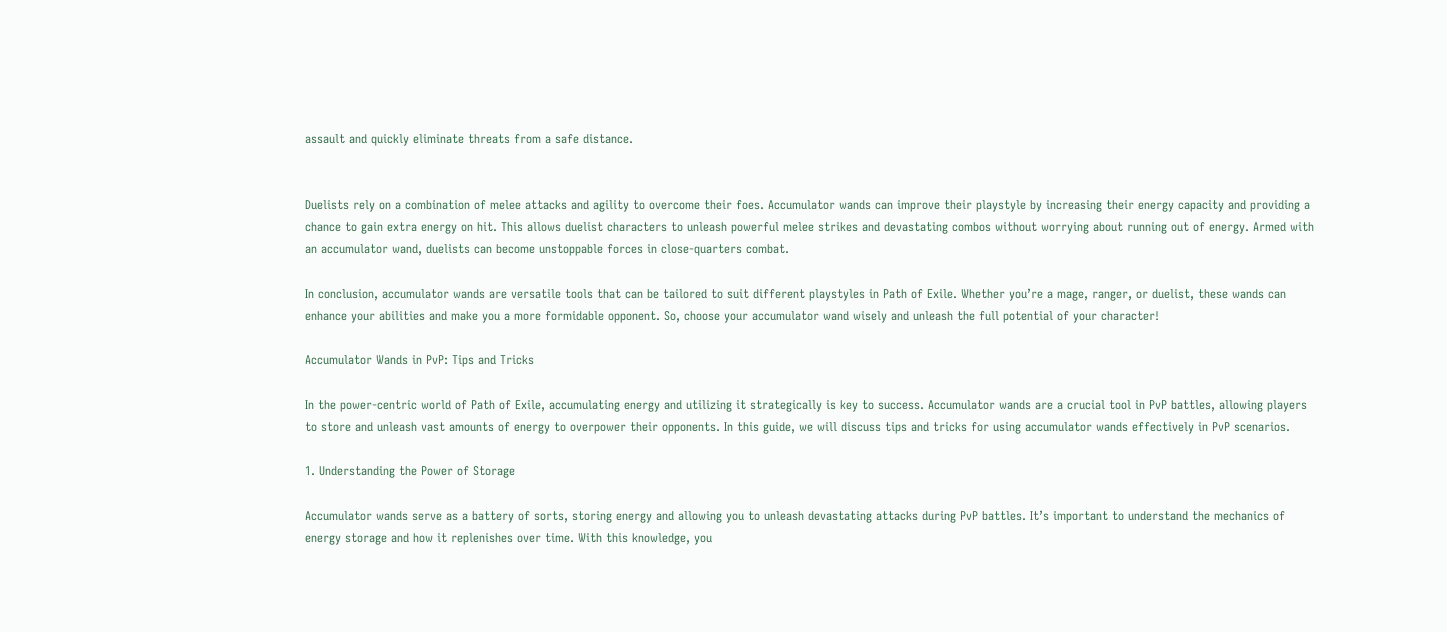assault and quickly eliminate threats from a safe distance.


Duelists rely on a combination of melee attacks and agility to overcome their foes. Accumulator wands can improve their playstyle by increasing their energy capacity and providing a chance to gain extra energy on hit. This allows duelist characters to unleash powerful melee strikes and devastating combos without worrying about running out of energy. Armed with an accumulator wand, duelists can become unstoppable forces in close-quarters combat.

In conclusion, accumulator wands are versatile tools that can be tailored to suit different playstyles in Path of Exile. Whether you’re a mage, ranger, or duelist, these wands can enhance your abilities and make you a more formidable opponent. So, choose your accumulator wand wisely and unleash the full potential of your character!

Accumulator Wands in PvP: Tips and Tricks

In the power-centric world of Path of Exile, accumulating energy and utilizing it strategically is key to success. Accumulator wands are a crucial tool in PvP battles, allowing players to store and unleash vast amounts of energy to overpower their opponents. In this guide, we will discuss tips and tricks for using accumulator wands effectively in PvP scenarios.

1. Understanding the Power of Storage

Accumulator wands serve as a battery of sorts, storing energy and allowing you to unleash devastating attacks during PvP battles. It’s important to understand the mechanics of energy storage and how it replenishes over time. With this knowledge, you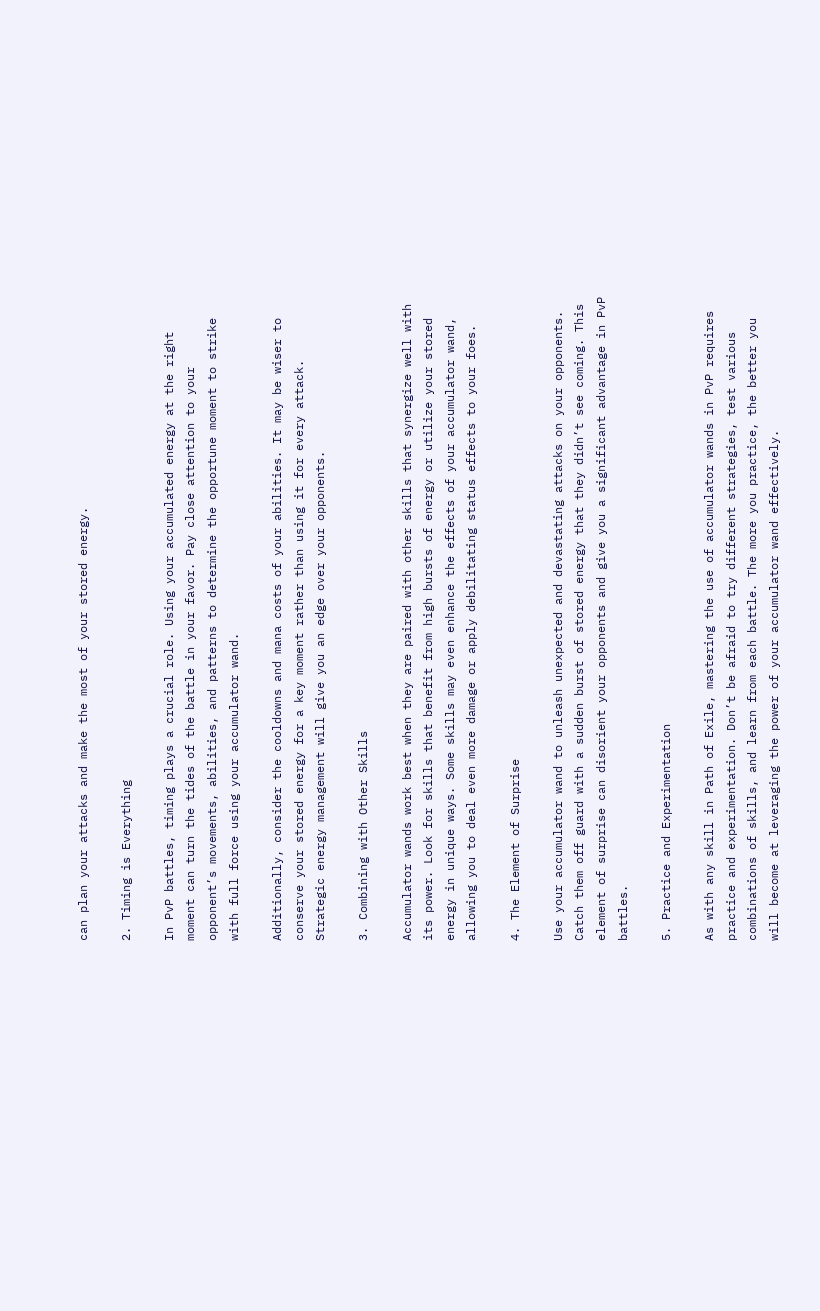can plan your attacks and make the most of your stored energy.

2. Timing is Everything

In PvP battles, timing plays a crucial role. Using your accumulated energy at the right moment can turn the tides of the battle in your favor. Pay close attention to your opponent’s movements, abilities, and patterns to determine the opportune moment to strike with full force using your accumulator wand.

Additionally, consider the cooldowns and mana costs of your abilities. It may be wiser to conserve your stored energy for a key moment rather than using it for every attack. Strategic energy management will give you an edge over your opponents.

3. Combining with Other Skills

Accumulator wands work best when they are paired with other skills that synergize well with its power. Look for skills that benefit from high bursts of energy or utilize your stored energy in unique ways. Some skills may even enhance the effects of your accumulator wand, allowing you to deal even more damage or apply debilitating status effects to your foes.

4. The Element of Surprise

Use your accumulator wand to unleash unexpected and devastating attacks on your opponents. Catch them off guard with a sudden burst of stored energy that they didn’t see coming. This element of surprise can disorient your opponents and give you a significant advantage in PvP battles.

5. Practice and Experimentation

As with any skill in Path of Exile, mastering the use of accumulator wands in PvP requires practice and experimentation. Don’t be afraid to try different strategies, test various combinations of skills, and learn from each battle. The more you practice, the better you will become at leveraging the power of your accumulator wand effectively.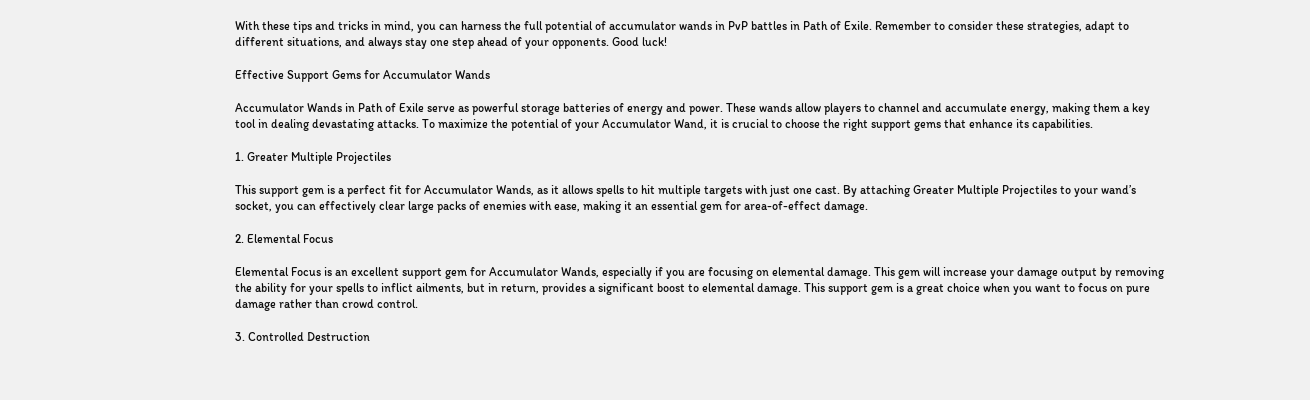With these tips and tricks in mind, you can harness the full potential of accumulator wands in PvP battles in Path of Exile. Remember to consider these strategies, adapt to different situations, and always stay one step ahead of your opponents. Good luck!

Effective Support Gems for Accumulator Wands

Accumulator Wands in Path of Exile serve as powerful storage batteries of energy and power. These wands allow players to channel and accumulate energy, making them a key tool in dealing devastating attacks. To maximize the potential of your Accumulator Wand, it is crucial to choose the right support gems that enhance its capabilities.

1. Greater Multiple Projectiles

This support gem is a perfect fit for Accumulator Wands, as it allows spells to hit multiple targets with just one cast. By attaching Greater Multiple Projectiles to your wand’s socket, you can effectively clear large packs of enemies with ease, making it an essential gem for area-of-effect damage.

2. Elemental Focus

Elemental Focus is an excellent support gem for Accumulator Wands, especially if you are focusing on elemental damage. This gem will increase your damage output by removing the ability for your spells to inflict ailments, but in return, provides a significant boost to elemental damage. This support gem is a great choice when you want to focus on pure damage rather than crowd control.

3. Controlled Destruction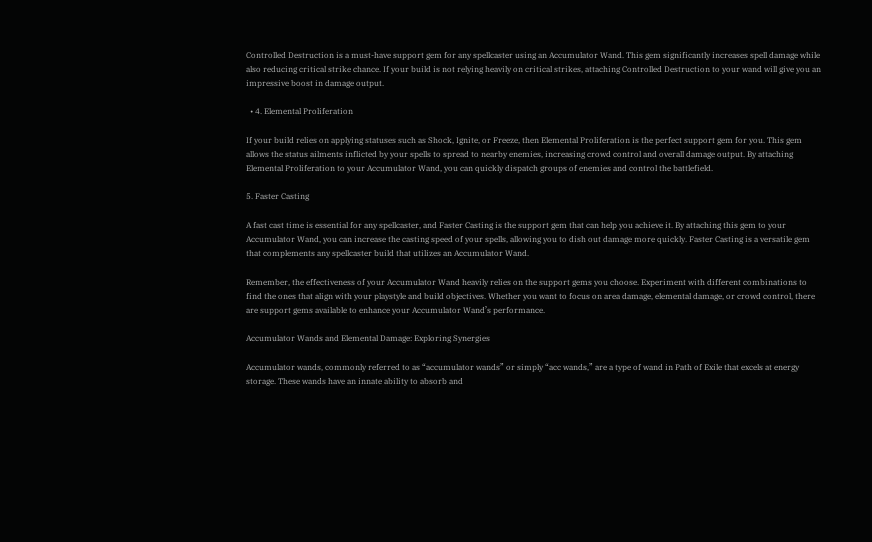Controlled Destruction is a must-have support gem for any spellcaster using an Accumulator Wand. This gem significantly increases spell damage while also reducing critical strike chance. If your build is not relying heavily on critical strikes, attaching Controlled Destruction to your wand will give you an impressive boost in damage output.

  • 4. Elemental Proliferation

If your build relies on applying statuses such as Shock, Ignite, or Freeze, then Elemental Proliferation is the perfect support gem for you. This gem allows the status ailments inflicted by your spells to spread to nearby enemies, increasing crowd control and overall damage output. By attaching Elemental Proliferation to your Accumulator Wand, you can quickly dispatch groups of enemies and control the battlefield.

5. Faster Casting

A fast cast time is essential for any spellcaster, and Faster Casting is the support gem that can help you achieve it. By attaching this gem to your Accumulator Wand, you can increase the casting speed of your spells, allowing you to dish out damage more quickly. Faster Casting is a versatile gem that complements any spellcaster build that utilizes an Accumulator Wand.

Remember, the effectiveness of your Accumulator Wand heavily relies on the support gems you choose. Experiment with different combinations to find the ones that align with your playstyle and build objectives. Whether you want to focus on area damage, elemental damage, or crowd control, there are support gems available to enhance your Accumulator Wand’s performance.

Accumulator Wands and Elemental Damage: Exploring Synergies

Accumulator wands, commonly referred to as “accumulator wands” or simply “acc wands,” are a type of wand in Path of Exile that excels at energy storage. These wands have an innate ability to absorb and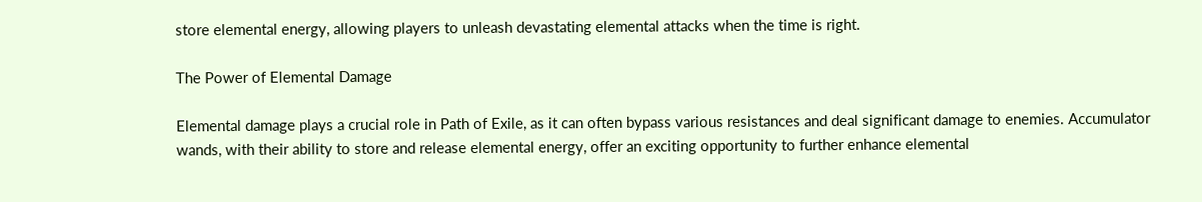store elemental energy, allowing players to unleash devastating elemental attacks when the time is right.

The Power of Elemental Damage

Elemental damage plays a crucial role in Path of Exile, as it can often bypass various resistances and deal significant damage to enemies. Accumulator wands, with their ability to store and release elemental energy, offer an exciting opportunity to further enhance elemental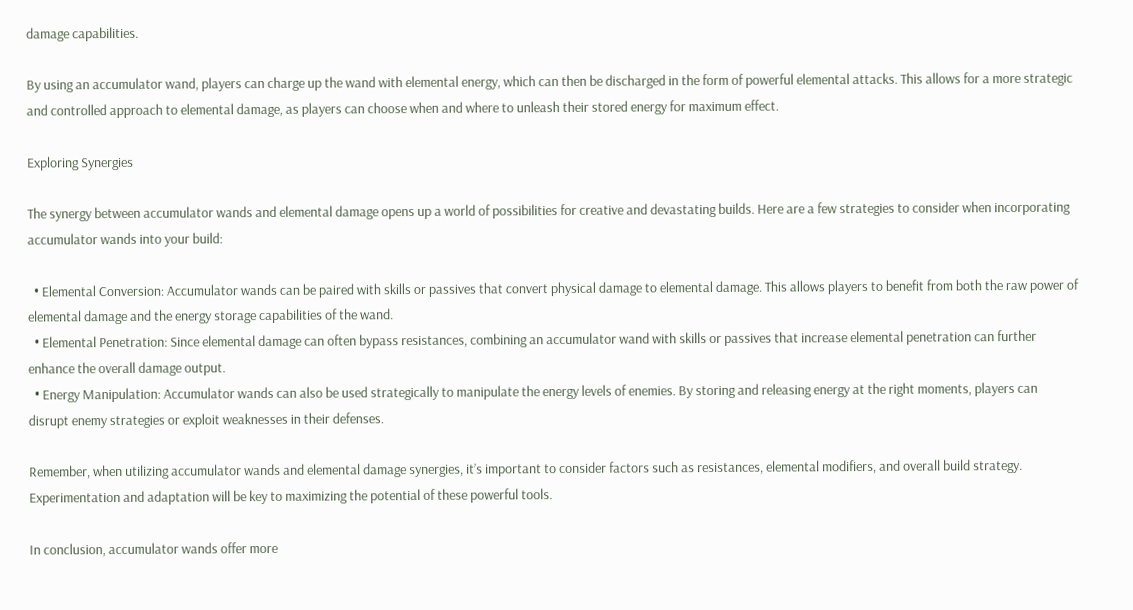damage capabilities.

By using an accumulator wand, players can charge up the wand with elemental energy, which can then be discharged in the form of powerful elemental attacks. This allows for a more strategic and controlled approach to elemental damage, as players can choose when and where to unleash their stored energy for maximum effect.

Exploring Synergies

The synergy between accumulator wands and elemental damage opens up a world of possibilities for creative and devastating builds. Here are a few strategies to consider when incorporating accumulator wands into your build:

  • Elemental Conversion: Accumulator wands can be paired with skills or passives that convert physical damage to elemental damage. This allows players to benefit from both the raw power of elemental damage and the energy storage capabilities of the wand.
  • Elemental Penetration: Since elemental damage can often bypass resistances, combining an accumulator wand with skills or passives that increase elemental penetration can further enhance the overall damage output.
  • Energy Manipulation: Accumulator wands can also be used strategically to manipulate the energy levels of enemies. By storing and releasing energy at the right moments, players can disrupt enemy strategies or exploit weaknesses in their defenses.

Remember, when utilizing accumulator wands and elemental damage synergies, it’s important to consider factors such as resistances, elemental modifiers, and overall build strategy. Experimentation and adaptation will be key to maximizing the potential of these powerful tools.

In conclusion, accumulator wands offer more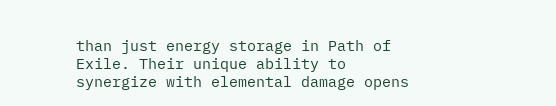than just energy storage in Path of Exile. Their unique ability to synergize with elemental damage opens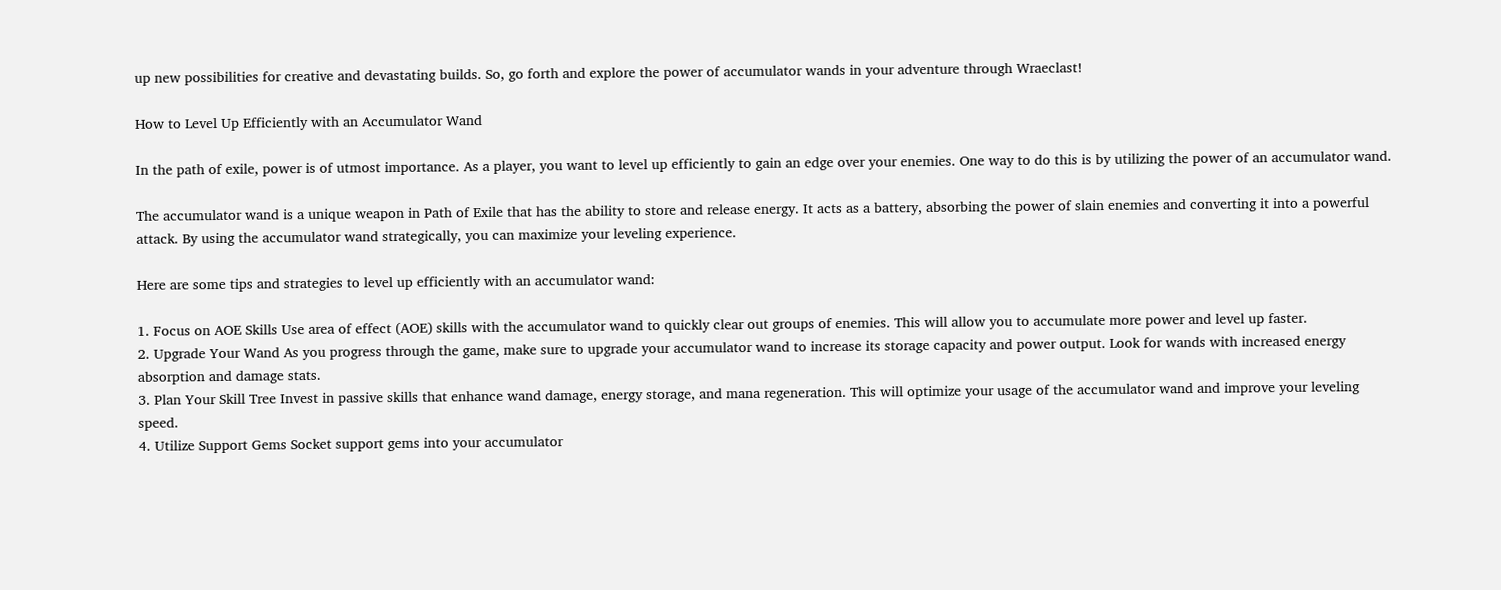up new possibilities for creative and devastating builds. So, go forth and explore the power of accumulator wands in your adventure through Wraeclast!

How to Level Up Efficiently with an Accumulator Wand

In the path of exile, power is of utmost importance. As a player, you want to level up efficiently to gain an edge over your enemies. One way to do this is by utilizing the power of an accumulator wand.

The accumulator wand is a unique weapon in Path of Exile that has the ability to store and release energy. It acts as a battery, absorbing the power of slain enemies and converting it into a powerful attack. By using the accumulator wand strategically, you can maximize your leveling experience.

Here are some tips and strategies to level up efficiently with an accumulator wand:

1. Focus on AOE Skills Use area of effect (AOE) skills with the accumulator wand to quickly clear out groups of enemies. This will allow you to accumulate more power and level up faster.
2. Upgrade Your Wand As you progress through the game, make sure to upgrade your accumulator wand to increase its storage capacity and power output. Look for wands with increased energy absorption and damage stats.
3. Plan Your Skill Tree Invest in passive skills that enhance wand damage, energy storage, and mana regeneration. This will optimize your usage of the accumulator wand and improve your leveling speed.
4. Utilize Support Gems Socket support gems into your accumulator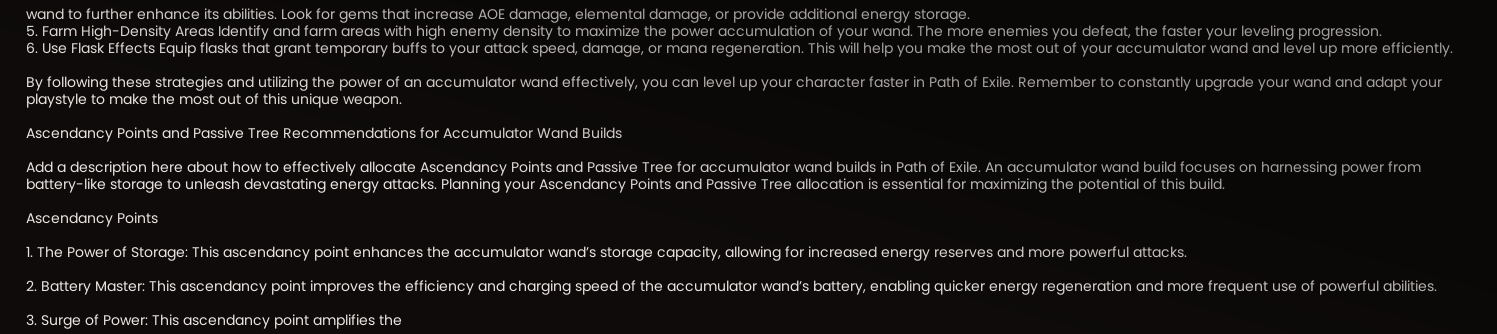wand to further enhance its abilities. Look for gems that increase AOE damage, elemental damage, or provide additional energy storage.
5. Farm High-Density Areas Identify and farm areas with high enemy density to maximize the power accumulation of your wand. The more enemies you defeat, the faster your leveling progression.
6. Use Flask Effects Equip flasks that grant temporary buffs to your attack speed, damage, or mana regeneration. This will help you make the most out of your accumulator wand and level up more efficiently.

By following these strategies and utilizing the power of an accumulator wand effectively, you can level up your character faster in Path of Exile. Remember to constantly upgrade your wand and adapt your playstyle to make the most out of this unique weapon.

Ascendancy Points and Passive Tree Recommendations for Accumulator Wand Builds

Add a description here about how to effectively allocate Ascendancy Points and Passive Tree for accumulator wand builds in Path of Exile. An accumulator wand build focuses on harnessing power from battery-like storage to unleash devastating energy attacks. Planning your Ascendancy Points and Passive Tree allocation is essential for maximizing the potential of this build.

Ascendancy Points

1. The Power of Storage: This ascendancy point enhances the accumulator wand’s storage capacity, allowing for increased energy reserves and more powerful attacks.

2. Battery Master: This ascendancy point improves the efficiency and charging speed of the accumulator wand’s battery, enabling quicker energy regeneration and more frequent use of powerful abilities.

3. Surge of Power: This ascendancy point amplifies the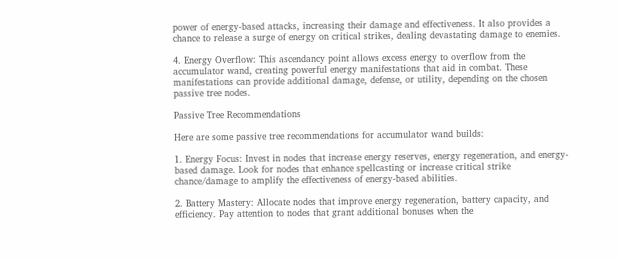power of energy-based attacks, increasing their damage and effectiveness. It also provides a chance to release a surge of energy on critical strikes, dealing devastating damage to enemies.

4. Energy Overflow: This ascendancy point allows excess energy to overflow from the accumulator wand, creating powerful energy manifestations that aid in combat. These manifestations can provide additional damage, defense, or utility, depending on the chosen passive tree nodes.

Passive Tree Recommendations

Here are some passive tree recommendations for accumulator wand builds:

1. Energy Focus: Invest in nodes that increase energy reserves, energy regeneration, and energy-based damage. Look for nodes that enhance spellcasting or increase critical strike chance/damage to amplify the effectiveness of energy-based abilities.

2. Battery Mastery: Allocate nodes that improve energy regeneration, battery capacity, and efficiency. Pay attention to nodes that grant additional bonuses when the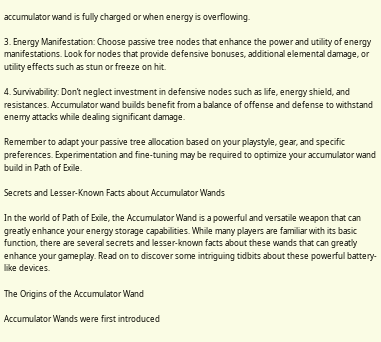accumulator wand is fully charged or when energy is overflowing.

3. Energy Manifestation: Choose passive tree nodes that enhance the power and utility of energy manifestations. Look for nodes that provide defensive bonuses, additional elemental damage, or utility effects such as stun or freeze on hit.

4. Survivability: Don’t neglect investment in defensive nodes such as life, energy shield, and resistances. Accumulator wand builds benefit from a balance of offense and defense to withstand enemy attacks while dealing significant damage.

Remember to adapt your passive tree allocation based on your playstyle, gear, and specific preferences. Experimentation and fine-tuning may be required to optimize your accumulator wand build in Path of Exile.

Secrets and Lesser-Known Facts about Accumulator Wands

In the world of Path of Exile, the Accumulator Wand is a powerful and versatile weapon that can greatly enhance your energy storage capabilities. While many players are familiar with its basic function, there are several secrets and lesser-known facts about these wands that can greatly enhance your gameplay. Read on to discover some intriguing tidbits about these powerful battery-like devices.

The Origins of the Accumulator Wand

Accumulator Wands were first introduced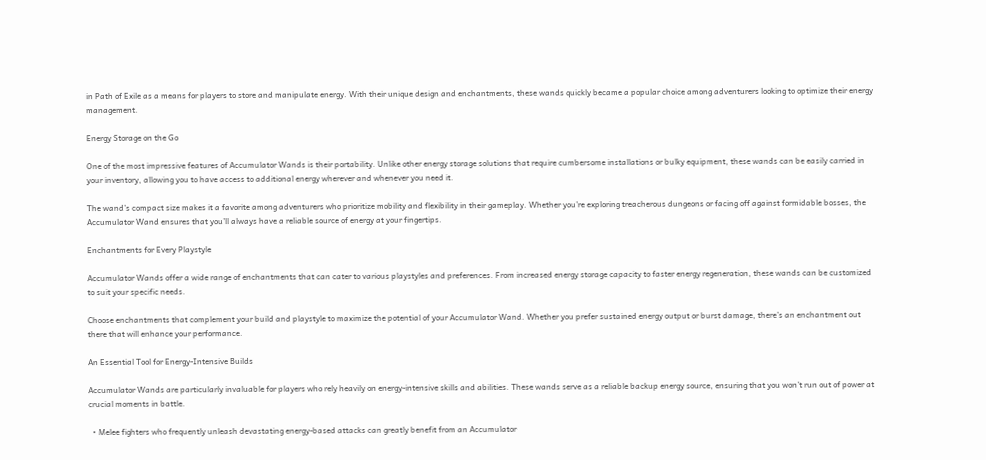in Path of Exile as a means for players to store and manipulate energy. With their unique design and enchantments, these wands quickly became a popular choice among adventurers looking to optimize their energy management.

Energy Storage on the Go

One of the most impressive features of Accumulator Wands is their portability. Unlike other energy storage solutions that require cumbersome installations or bulky equipment, these wands can be easily carried in your inventory, allowing you to have access to additional energy wherever and whenever you need it.

The wand’s compact size makes it a favorite among adventurers who prioritize mobility and flexibility in their gameplay. Whether you’re exploring treacherous dungeons or facing off against formidable bosses, the Accumulator Wand ensures that you’ll always have a reliable source of energy at your fingertips.

Enchantments for Every Playstyle

Accumulator Wands offer a wide range of enchantments that can cater to various playstyles and preferences. From increased energy storage capacity to faster energy regeneration, these wands can be customized to suit your specific needs.

Choose enchantments that complement your build and playstyle to maximize the potential of your Accumulator Wand. Whether you prefer sustained energy output or burst damage, there’s an enchantment out there that will enhance your performance.

An Essential Tool for Energy-Intensive Builds

Accumulator Wands are particularly invaluable for players who rely heavily on energy-intensive skills and abilities. These wands serve as a reliable backup energy source, ensuring that you won’t run out of power at crucial moments in battle.

  • Melee fighters who frequently unleash devastating energy-based attacks can greatly benefit from an Accumulator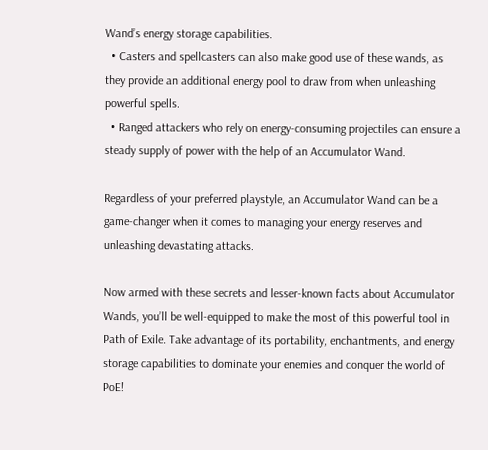Wand’s energy storage capabilities.
  • Casters and spellcasters can also make good use of these wands, as they provide an additional energy pool to draw from when unleashing powerful spells.
  • Ranged attackers who rely on energy-consuming projectiles can ensure a steady supply of power with the help of an Accumulator Wand.

Regardless of your preferred playstyle, an Accumulator Wand can be a game-changer when it comes to managing your energy reserves and unleashing devastating attacks.

Now armed with these secrets and lesser-known facts about Accumulator Wands, you’ll be well-equipped to make the most of this powerful tool in Path of Exile. Take advantage of its portability, enchantments, and energy storage capabilities to dominate your enemies and conquer the world of PoE!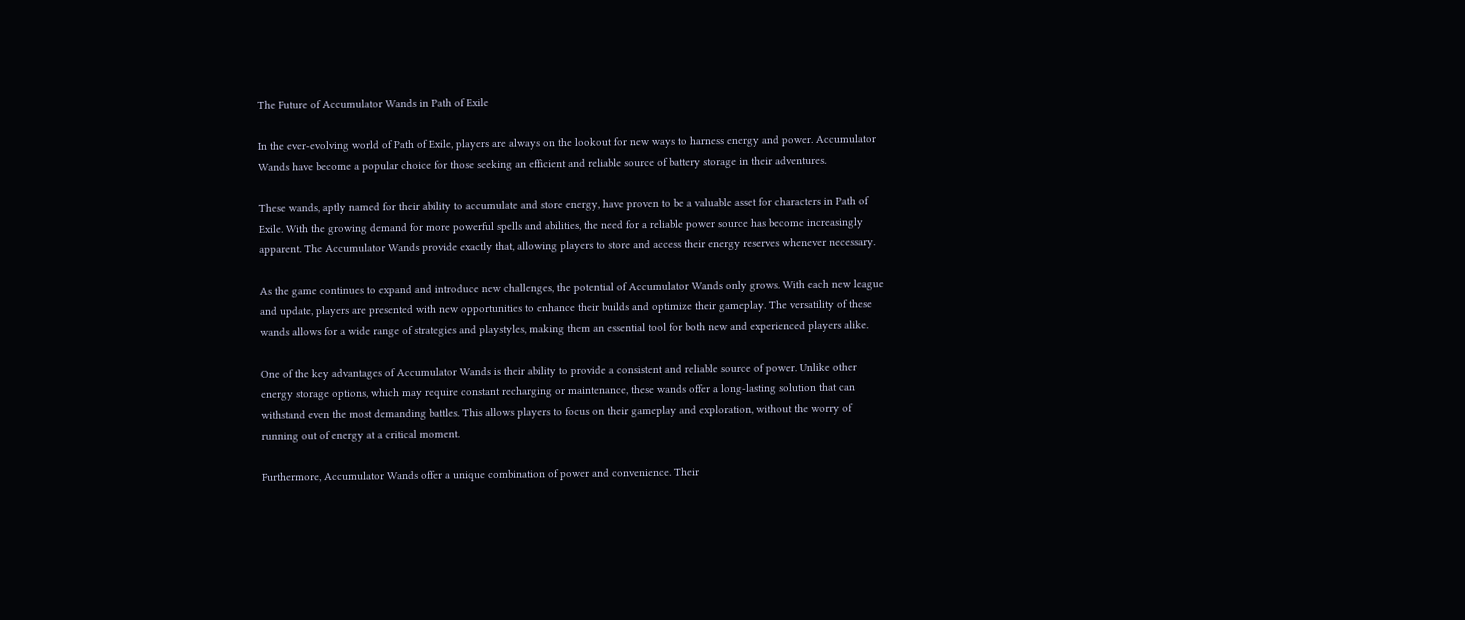The Future of Accumulator Wands in Path of Exile

In the ever-evolving world of Path of Exile, players are always on the lookout for new ways to harness energy and power. Accumulator Wands have become a popular choice for those seeking an efficient and reliable source of battery storage in their adventures.

These wands, aptly named for their ability to accumulate and store energy, have proven to be a valuable asset for characters in Path of Exile. With the growing demand for more powerful spells and abilities, the need for a reliable power source has become increasingly apparent. The Accumulator Wands provide exactly that, allowing players to store and access their energy reserves whenever necessary.

As the game continues to expand and introduce new challenges, the potential of Accumulator Wands only grows. With each new league and update, players are presented with new opportunities to enhance their builds and optimize their gameplay. The versatility of these wands allows for a wide range of strategies and playstyles, making them an essential tool for both new and experienced players alike.

One of the key advantages of Accumulator Wands is their ability to provide a consistent and reliable source of power. Unlike other energy storage options, which may require constant recharging or maintenance, these wands offer a long-lasting solution that can withstand even the most demanding battles. This allows players to focus on their gameplay and exploration, without the worry of running out of energy at a critical moment.

Furthermore, Accumulator Wands offer a unique combination of power and convenience. Their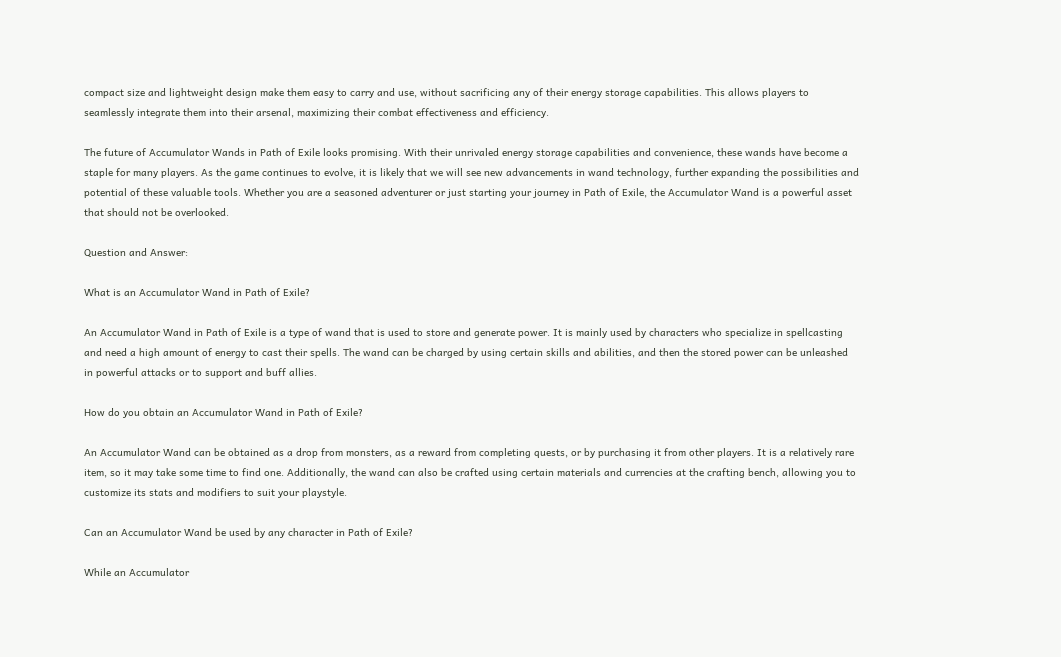compact size and lightweight design make them easy to carry and use, without sacrificing any of their energy storage capabilities. This allows players to seamlessly integrate them into their arsenal, maximizing their combat effectiveness and efficiency.

The future of Accumulator Wands in Path of Exile looks promising. With their unrivaled energy storage capabilities and convenience, these wands have become a staple for many players. As the game continues to evolve, it is likely that we will see new advancements in wand technology, further expanding the possibilities and potential of these valuable tools. Whether you are a seasoned adventurer or just starting your journey in Path of Exile, the Accumulator Wand is a powerful asset that should not be overlooked.

Question and Answer:

What is an Accumulator Wand in Path of Exile?

An Accumulator Wand in Path of Exile is a type of wand that is used to store and generate power. It is mainly used by characters who specialize in spellcasting and need a high amount of energy to cast their spells. The wand can be charged by using certain skills and abilities, and then the stored power can be unleashed in powerful attacks or to support and buff allies.

How do you obtain an Accumulator Wand in Path of Exile?

An Accumulator Wand can be obtained as a drop from monsters, as a reward from completing quests, or by purchasing it from other players. It is a relatively rare item, so it may take some time to find one. Additionally, the wand can also be crafted using certain materials and currencies at the crafting bench, allowing you to customize its stats and modifiers to suit your playstyle.

Can an Accumulator Wand be used by any character in Path of Exile?

While an Accumulator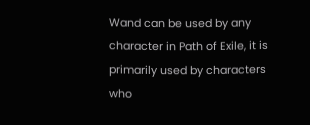Wand can be used by any character in Path of Exile, it is primarily used by characters who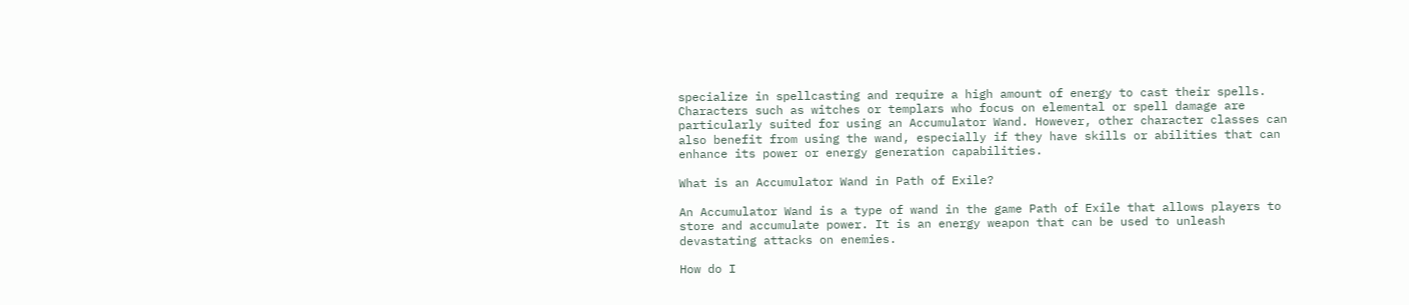specialize in spellcasting and require a high amount of energy to cast their spells. Characters such as witches or templars who focus on elemental or spell damage are particularly suited for using an Accumulator Wand. However, other character classes can also benefit from using the wand, especially if they have skills or abilities that can enhance its power or energy generation capabilities.

What is an Accumulator Wand in Path of Exile?

An Accumulator Wand is a type of wand in the game Path of Exile that allows players to store and accumulate power. It is an energy weapon that can be used to unleash devastating attacks on enemies.

How do I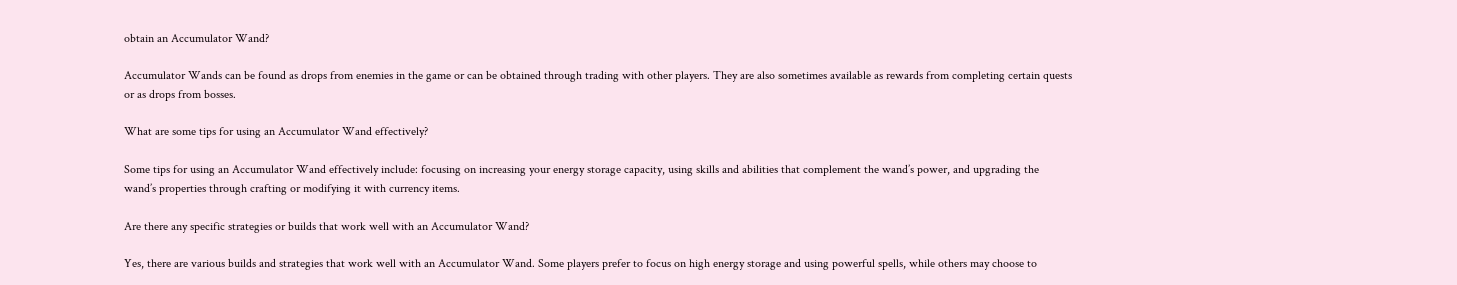obtain an Accumulator Wand?

Accumulator Wands can be found as drops from enemies in the game or can be obtained through trading with other players. They are also sometimes available as rewards from completing certain quests or as drops from bosses.

What are some tips for using an Accumulator Wand effectively?

Some tips for using an Accumulator Wand effectively include: focusing on increasing your energy storage capacity, using skills and abilities that complement the wand’s power, and upgrading the wand’s properties through crafting or modifying it with currency items.

Are there any specific strategies or builds that work well with an Accumulator Wand?

Yes, there are various builds and strategies that work well with an Accumulator Wand. Some players prefer to focus on high energy storage and using powerful spells, while others may choose to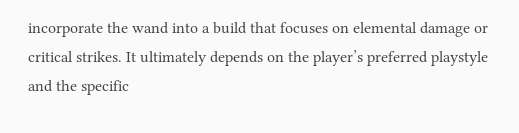incorporate the wand into a build that focuses on elemental damage or critical strikes. It ultimately depends on the player’s preferred playstyle and the specific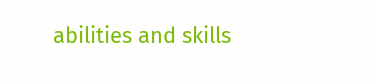abilities and skills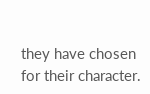they have chosen for their character.